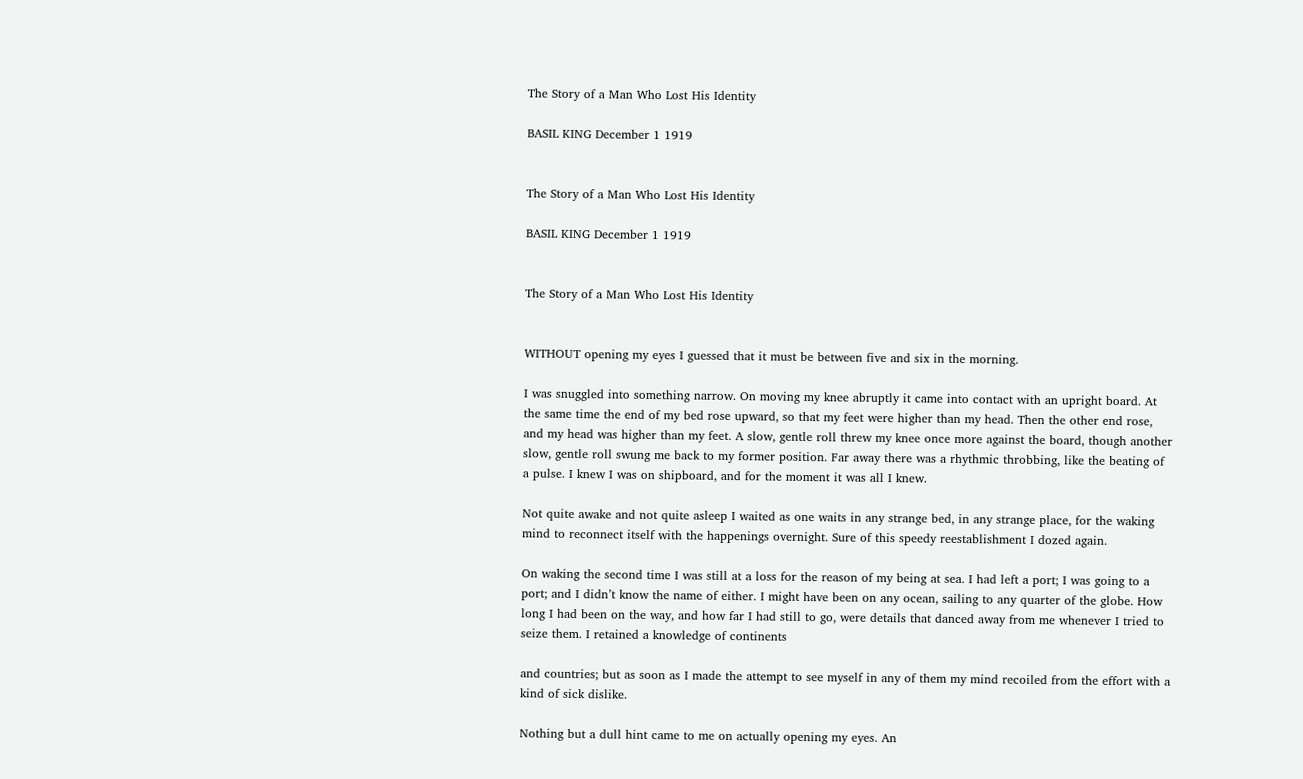The Story of a Man Who Lost His Identity

BASIL KING December 1 1919


The Story of a Man Who Lost His Identity

BASIL KING December 1 1919


The Story of a Man Who Lost His Identity


WITHOUT opening my eyes I guessed that it must be between five and six in the morning.

I was snuggled into something narrow. On moving my knee abruptly it came into contact with an upright board. At the same time the end of my bed rose upward, so that my feet were higher than my head. Then the other end rose, and my head was higher than my feet. A slow, gentle roll threw my knee once more against the board, though another slow, gentle roll swung me back to my former position. Far away there was a rhythmic throbbing, like the beating of a pulse. I knew I was on shipboard, and for the moment it was all I knew.

Not quite awake and not quite asleep I waited as one waits in any strange bed, in any strange place, for the waking mind to reconnect itself with the happenings overnight. Sure of this speedy reestablishment I dozed again.

On waking the second time I was still at a loss for the reason of my being at sea. I had left a port; I was going to a port; and I didn’t know the name of either. I might have been on any ocean, sailing to any quarter of the globe. How long I had been on the way, and how far I had still to go, were details that danced away from me whenever I tried to seize them. I retained a knowledge of continents

and countries; but as soon as I made the attempt to see myself in any of them my mind recoiled from the effort with a kind of sick dislike.

Nothing but a dull hint came to me on actually opening my eyes. An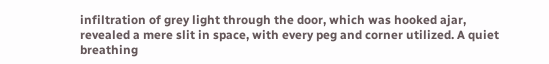infiltration of grey light through the door, which was hooked ajar, revealed a mere slit in space, with every peg and corner utilized. A quiet breathing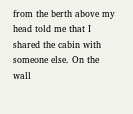from the berth above my head told me that I shared the cabin with someone else. On the wall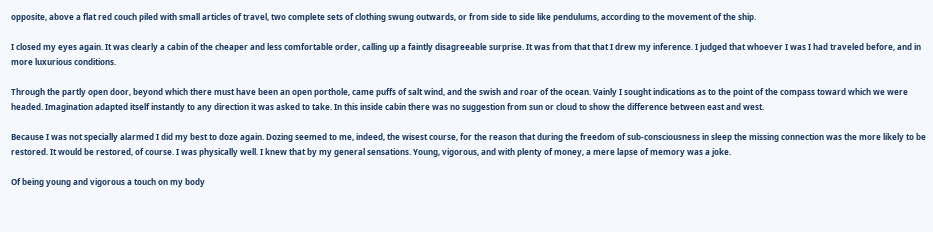opposite, above a flat red couch piled with small articles of travel, two complete sets of clothing swung outwards, or from side to side like pendulums, according to the movement of the ship.

I closed my eyes again. It was clearly a cabin of the cheaper and less comfortable order, calling up a faintly disagreeable surprise. It was from that that I drew my inference. I judged that whoever I was I had traveled before, and in more luxurious conditions.

Through the partly open door, beyond which there must have been an open porthole, came puffs of salt wind, and the swish and roar of the ocean. Vainly I sought indications as to the point of the compass toward which we were headed. Imagination adapted itself instantly to any direction it was asked to take. In this inside cabin there was no suggestion from sun or cloud to show the difference between east and west.

Because I was not specially alarmed I did my best to doze again. Dozing seemed to me, indeed, the wisest course, for the reason that during the freedom of sub-consciousness in sleep the missing connection was the more likely to be restored. It would be restored, of course. I was physically well. I knew that by my general sensations. Young, vigorous, and with plenty of money, a mere lapse of memory was a joke.

Of being young and vigorous a touch on my body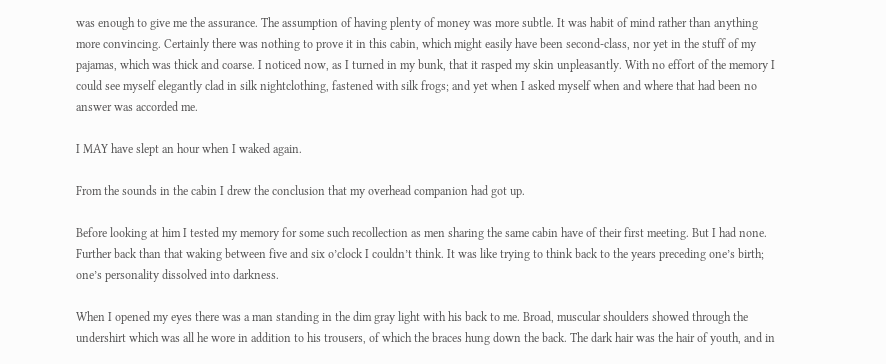was enough to give me the assurance. The assumption of having plenty of money was more subtle. It was habit of mind rather than anything more convincing. Certainly there was nothing to prove it in this cabin, which might easily have been second-class, nor yet in the stuff of my pajamas, which was thick and coarse. I noticed now, as I turned in my bunk, that it rasped my skin unpleasantly. With no effort of the memory I could see myself elegantly clad in silk nightclothing, fastened with silk frogs; and yet when I asked myself when and where that had been no answer was accorded me.

I MAY have slept an hour when I waked again.

From the sounds in the cabin I drew the conclusion that my overhead companion had got up.

Before looking at him I tested my memory for some such recollection as men sharing the same cabin have of their first meeting. But I had none. Further back than that waking between five and six o’clock I couldn’t think. It was like trying to think back to the years preceding one’s birth; one’s personality dissolved into darkness.

When I opened my eyes there was a man standing in the dim gray light with his back to me. Broad, muscular shoulders showed through the undershirt which was all he wore in addition to his trousers, of which the braces hung down the back. The dark hair was the hair of youth, and in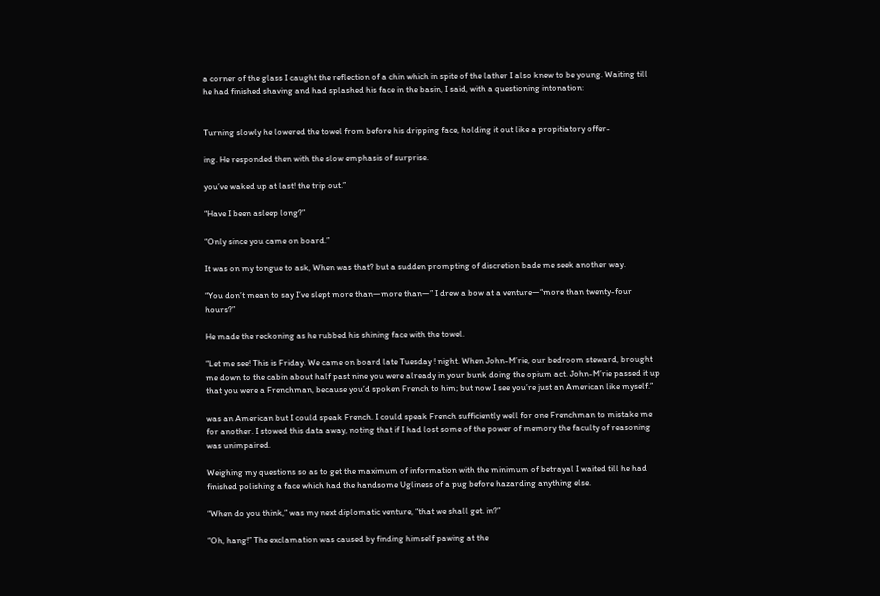a corner of the glass I caught the reflection of a chin which in spite of the lather I also knew to be young. Waiting till he had finished shaving and had splashed his face in the basin, I said, with a questioning intonation:


Turning slowly he lowered the towel from before his dripping face, holding it out like a propitiatory offer-

ing. He responded then with the slow emphasis of surprise.

you’ve waked up at last! the trip out.”

“Have I been asleep long?”

“Only since you came on board.”

It was on my tongue to ask, When was that? but a sudden prompting of discretion bade me seek another way.

“You don’t mean to say I’ve slept more than—more than—” I drew a bow at a venture—“more than twenty-four hours?”

He made the reckoning as he rubbed his shining face with the towel.

“Let me see! This is Friday. We came on board late Tuesday ! night. When John-M’rie, our bedroom steward, brought me down to the cabin about half past nine you were already in your bunk doing the opium act. John-M’rie passed it up that you were a Frenchman, because you’d spoken French to him; but now I see you’re just an American like myself.”

was an American but I could speak French. I could speak French sufficiently well for one Frenchman to mistake me for another. I stowed this data away, noting that if I had lost some of the power of memory the faculty of reasoning was unimpaired.

Weighing my questions so as to get the maximum of information with the minimum of betrayal I waited till he had finished polishing a face which had the handsome Ugliness of a pug before hazarding anything else.

“When do you think,” was my next diplomatic venture, “that we shall get. in?”

“Oh, hang!” The exclamation was caused by finding himself pawing at the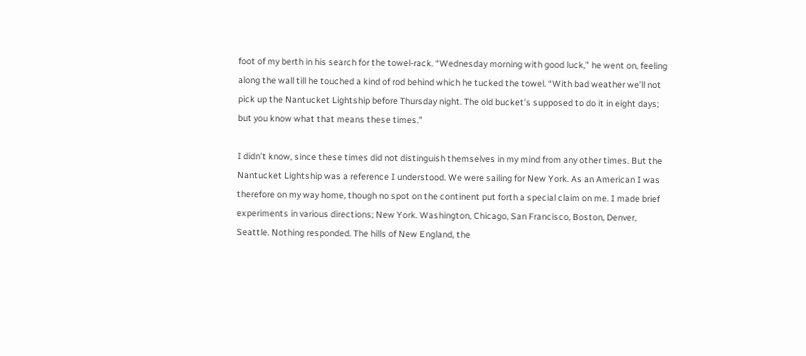foot of my berth in his search for the towel-rack. “Wednesday morning with good luck,” he went on, feeling along the wall till he touched a kind of rod behind which he tucked the towel. “With bad weather we’ll not pick up the Nantucket Lightship before Thursday night. The old bucket’s supposed to do it in eight days; but you know what that means these times.”

I didn’t know, since these times did not distinguish themselves in my mind from any other times. But the Nantucket Lightship was a reference I understood. We were sailing for New York. As an American I was therefore on my way home, though no spot on the continent put forth a special claim on me. I made brief experiments in various directions; New York. Washington, Chicago, San Francisco, Boston, Denver, Seattle. Nothing responded. The hills of New England, the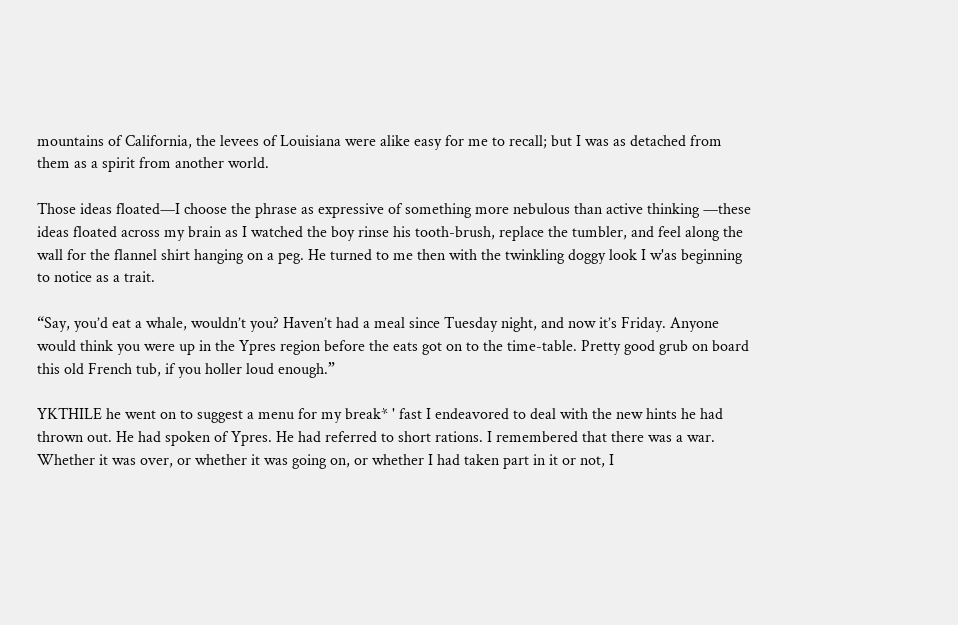mountains of California, the levees of Louisiana were alike easy for me to recall; but I was as detached from them as a spirit from another world.

Those ideas floated—I choose the phrase as expressive of something more nebulous than active thinking —these ideas floated across my brain as I watched the boy rinse his tooth-brush, replace the tumbler, and feel along the wall for the flannel shirt hanging on a peg. He turned to me then with the twinkling doggy look I w'as beginning to notice as a trait.

“Say, you’d eat a whale, wouldn’t you? Haven’t had a meal since Tuesday night, and now it’s Friday. Anyone would think you were up in the Ypres region before the eats got on to the time-table. Pretty good grub on board this old French tub, if you holler loud enough.”

YKTHILE he went on to suggest a menu for my break* ' fast I endeavored to deal with the new hints he had thrown out. He had spoken of Ypres. He had referred to short rations. I remembered that there was a war. Whether it was over, or whether it was going on, or whether I had taken part in it or not, I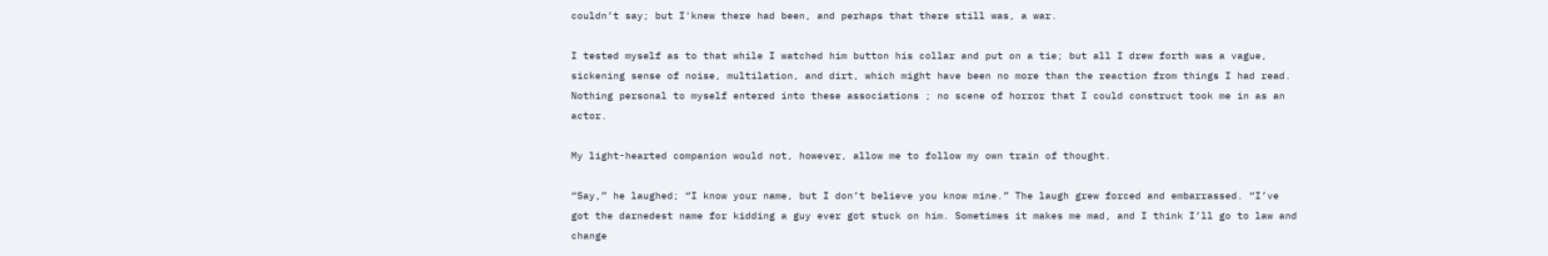couldn’t say; but I'knew there had been, and perhaps that there still was, a war.

I tested myself as to that while I watched him button his collar and put on a tie; but all I drew forth was a vague, sickening sense of noise, multilation, and dirt, which might have been no more than the reaction from things I had read. Nothing personal to myself entered into these associations ; no scene of horror that I could construct took me in as an actor.

My light-hearted companion would not, however, allow me to follow my own train of thought.

“Say,” he laughed; “I know your name, but I don’t believe you know mine.” The laugh grew forced and embarrassed. “I’ve got the darnedest name for kidding a guy ever got stuck on him. Sometimes it makes me mad, and I think I’ll go to law and change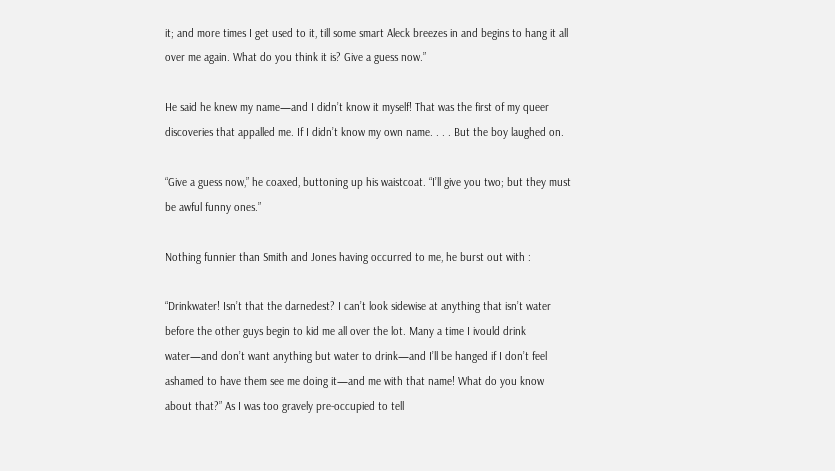it; and more times I get used to it, till some smart Aleck breezes in and begins to hang it all over me again. What do you think it is? Give a guess now.”

He said he knew my name—and I didn’t know it myself! That was the first of my queer discoveries that appalled me. If I didn’t know my own name. . . . But the boy laughed on.

“Give a guess now,” he coaxed, buttoning up his waistcoat. “I’ll give you two; but they must be awful funny ones.”

Nothing funnier than Smith and Jones having occurred to me, he burst out with :

“Drinkwater! Isn’t that the darnedest? I can’t look sidewise at anything that isn’t water before the other guys begin to kid me all over the lot. Many a time I ivould drink water—and don’t want anything but water to drink—and I’ll be hanged if I don’t feel ashamed to have them see me doing it—and me with that name! What do you know about that?” As I was too gravely pre-occupied to tell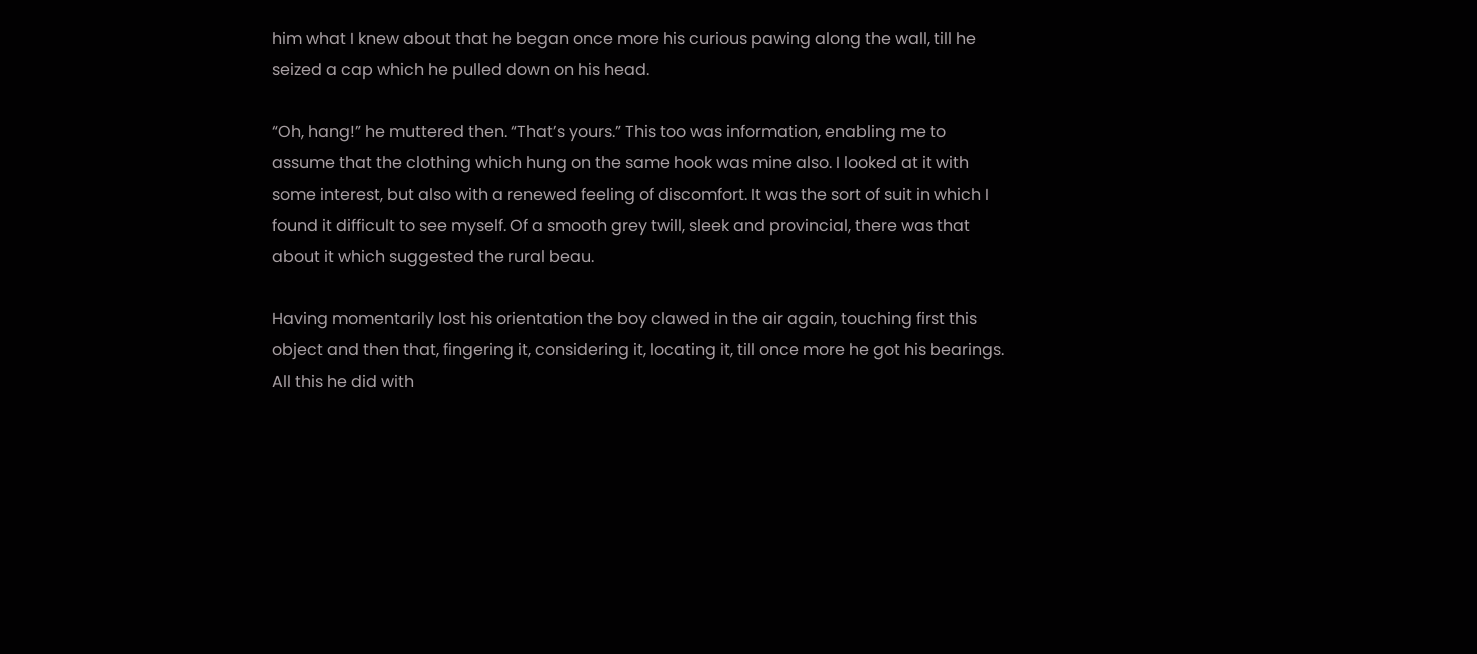him what I knew about that he began once more his curious pawing along the wall, till he seized a cap which he pulled down on his head.

“Oh, hang!” he muttered then. “That’s yours.” This too was information, enabling me to assume that the clothing which hung on the same hook was mine also. I looked at it with some interest, but also with a renewed feeling of discomfort. It was the sort of suit in which I found it difficult to see myself. Of a smooth grey twill, sleek and provincial, there was that about it which suggested the rural beau.

Having momentarily lost his orientation the boy clawed in the air again, touching first this object and then that, fingering it, considering it, locating it, till once more he got his bearings. All this he did with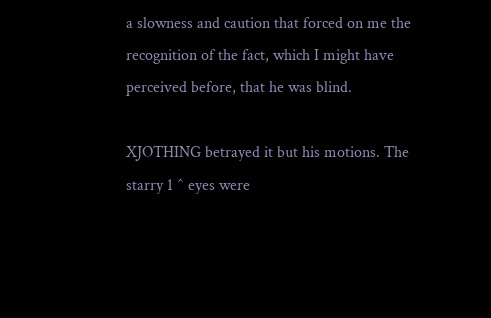a slowness and caution that forced on me the recognition of the fact, which I might have perceived before, that he was blind.

XJOTHING betrayed it but his motions. The starry 1 ^ eyes were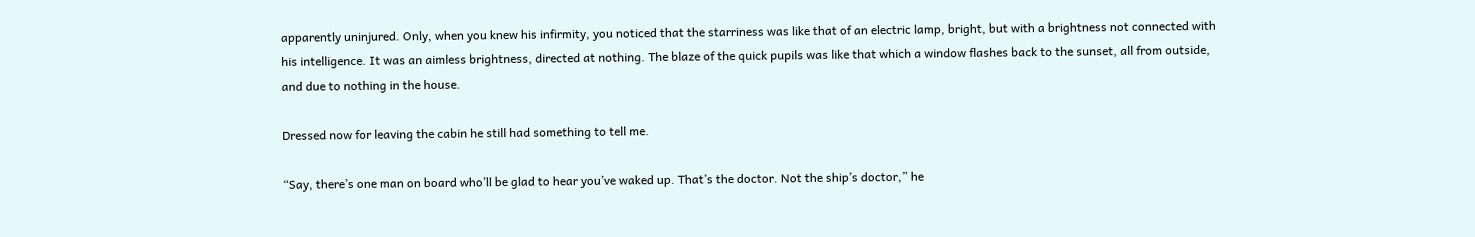apparently uninjured. Only, when you knew his infirmity, you noticed that the starriness was like that of an electric lamp, bright, but with a brightness not connected with his intelligence. It was an aimless brightness, directed at nothing. The blaze of the quick pupils was like that which a window flashes back to the sunset, all from outside, and due to nothing in the house.

Dressed now for leaving the cabin he still had something to tell me.

“Say, there’s one man on board who’ll be glad to hear you’ve waked up. That’s the doctor. Not the ship’s doctor,” he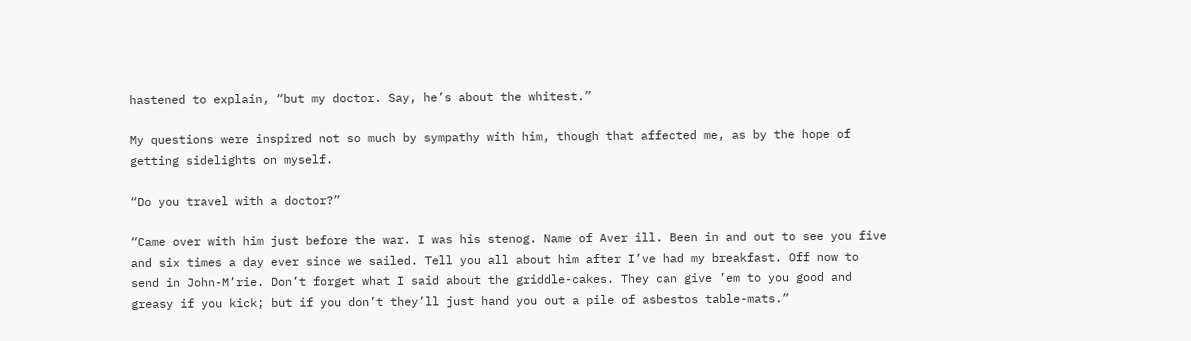hastened to explain, “but my doctor. Say, he’s about the whitest.”

My questions were inspired not so much by sympathy with him, though that affected me, as by the hope of getting sidelights on myself.

“Do you travel with a doctor?”

“Came over with him just before the war. I was his stenog. Name of Aver ill. Been in and out to see you five and six times a day ever since we sailed. Tell you all about him after I’ve had my breakfast. Off now to send in John-M’rie. Don’t forget what I said about the griddle-cakes. They can give ’em to you good and greasy if you kick; but if you don’t they’ll just hand you out a pile of asbestos table-mats.”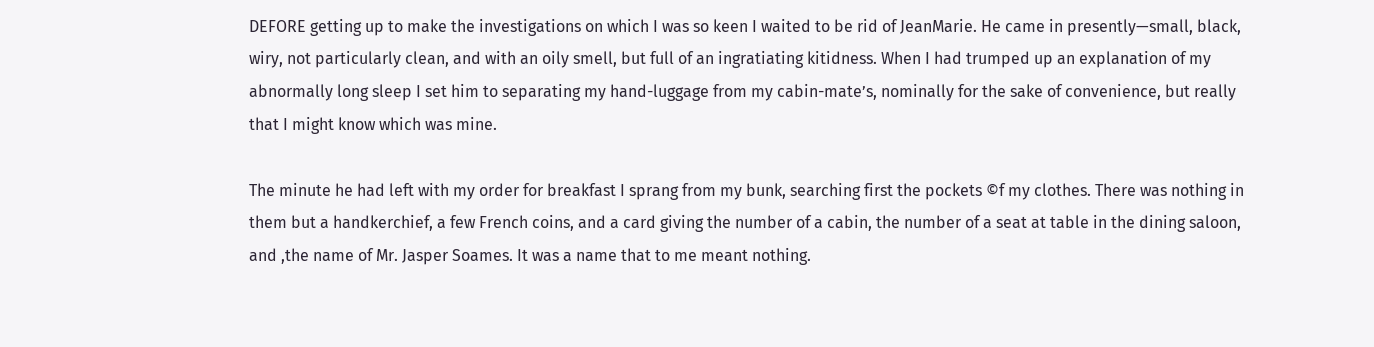DEFORE getting up to make the investigations on which I was so keen I waited to be rid of JeanMarie. He came in presently—small, black, wiry, not particularly clean, and with an oily smell, but full of an ingratiating kitidness. When I had trumped up an explanation of my abnormally long sleep I set him to separating my hand-luggage from my cabin-mate’s, nominally for the sake of convenience, but really that I might know which was mine.

The minute he had left with my order for breakfast I sprang from my bunk, searching first the pockets ©f my clothes. There was nothing in them but a handkerchief, a few French coins, and a card giving the number of a cabin, the number of a seat at table in the dining saloon, and ,the name of Mr. Jasper Soames. It was a name that to me meant nothing.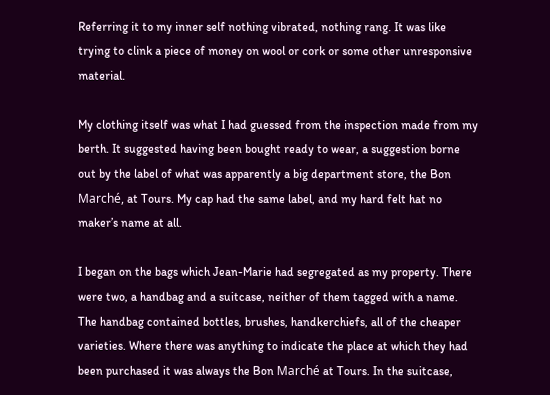Referring it to my inner self nothing vibrated, nothing rang. It was like trying to clink a piece of money on wool or cork or some other unresponsive material.

My clothing itself was what I had guessed from the inspection made from my berth. It suggested having been bought ready to wear, a suggestion borne out by the label of what was apparently a big department store, the Bon Marché, at Tours. My cap had the same label, and my hard felt hat no maker’s name at all.

I began on the bags which Jean-Marie had segregated as my property. There were two, a handbag and a suitcase, neither of them tagged with a name. The handbag contained bottles, brushes, handkerchiefs, all of the cheaper varieties. Where there was anything to indicate the place at which they had been purchased it was always the Bon Marché at Tours. In the suitcase,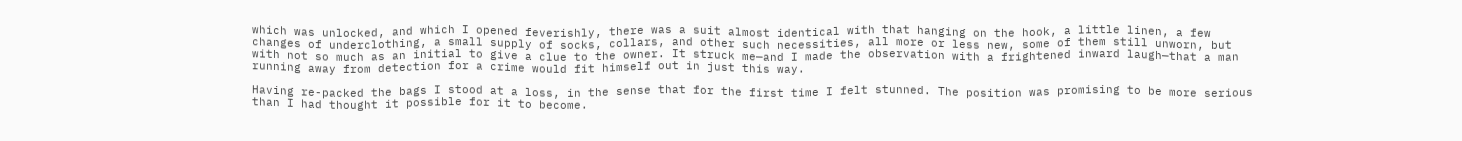which was unlocked, and which I opened feverishly, there was a suit almost identical with that hanging on the hook, a little linen, a few changes of underclothing, a small supply of socks, collars, and other such necessities, all more or less new, some of them still unworn, but with not so much as an initial to give a clue to the owner. It struck me—and I made the observation with a frightened inward laugh—that a man running away from detection for a crime would fit himself out in just this way.

Having re-packed the bags I stood at a loss, in the sense that for the first time I felt stunned. The position was promising to be more serious than I had thought it possible for it to become.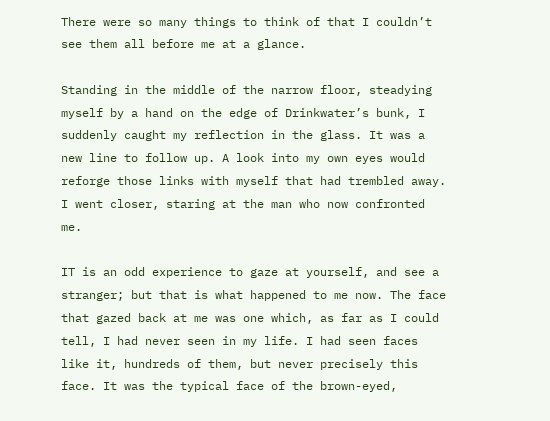There were so many things to think of that I couldn’t see them all before me at a glance.

Standing in the middle of the narrow floor, steadying myself by a hand on the edge of Drinkwater’s bunk, I suddenly caught my reflection in the glass. It was a new line to follow up. A look into my own eyes would reforge those links with myself that had trembled away. I went closer, staring at the man who now confronted me.

IT is an odd experience to gaze at yourself, and see a stranger; but that is what happened to me now. The face that gazed back at me was one which, as far as I could tell, I had never seen in my life. I had seen faces like it, hundreds of them, but never precisely this face. It was the typical face of the brown-eyed,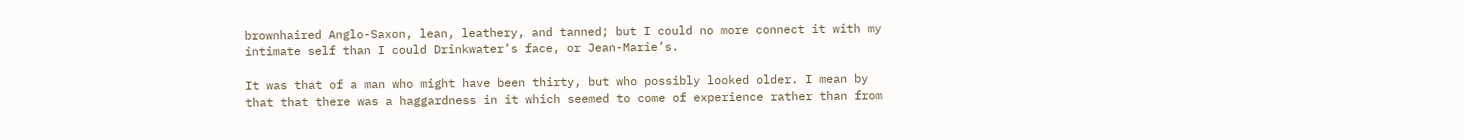brownhaired Anglo-Saxon, lean, leathery, and tanned; but I could no more connect it with my intimate self than I could Drinkwater’s face, or Jean-Marie’s.

It was that of a man who might have been thirty, but who possibly looked older. I mean by that that there was a haggardness in it which seemed to come of experience rather than from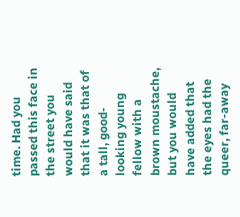time. Had you passed this face in the street you would have said that it was that of a tall, good-looking young fellow with a brown moustache, but you would have added that the eyes had the queer, far-away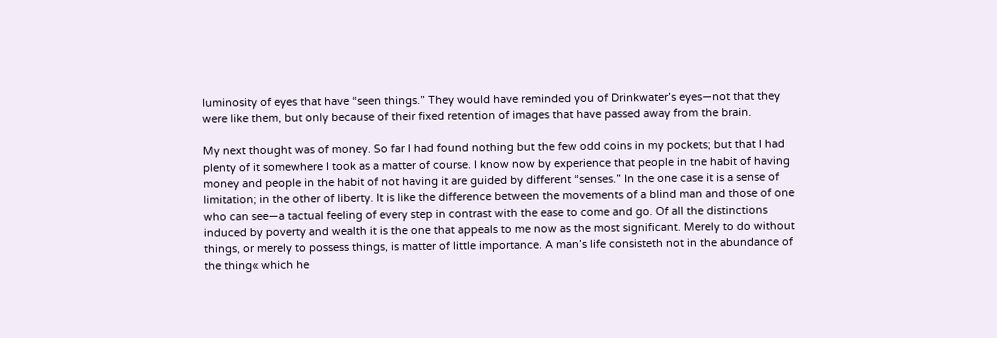luminosity of eyes that have “seen things.” They would have reminded you of Drinkwater’s eyes—not that they were like them, but only because of their fixed retention of images that have passed away from the brain.

My next thought was of money. So far I had found nothing but the few odd coins in my pockets; but that I had plenty of it somewhere I took as a matter of course. I know now by experience that people in tne habit of having money and people in the habit of not having it are guided by different “senses.” In the one case it is a sense of limitation; in the other of liberty. It is like the difference between the movements of a blind man and those of one who can see—a tactual feeling of every step in contrast with the ease to come and go. Of all the distinctions induced by poverty and wealth it is the one that appeals to me now as the most significant. Merely to do without things, or merely to possess things, is matter of little importance. A man’s life consisteth not in the abundance of the thing« which he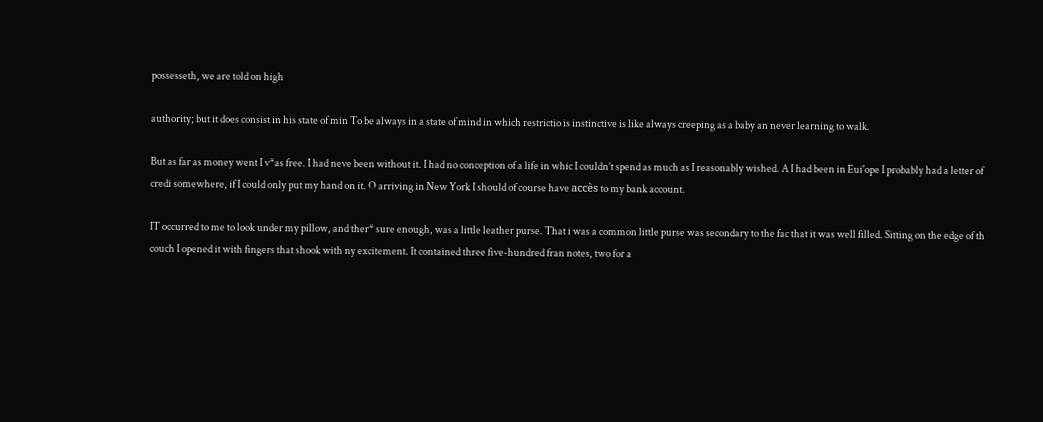possesseth, we are told on high

authority; but it does consist in his state of min To be always in a state of mind in which restrictio is instinctive is like always creeping as a baby an never learning to walk.

But as far as money went I v*as free. I had neve been without it. I had no conception of a life in whic I couldn’t spend as much as I reasonably wished. A I had been in Eui'ope I probably had a letter of credi somewhere, if I could only put my hand on it. O arriving in New York I should of course have accès to my bank account.

IT occurred to me to look under my pillow, and ther* sure enough, was a little leather purse. That i was a common little purse was secondary to the fac that it was well filled. Sitting on the edge of th couch I opened it with fingers that shook with ny excitement. It contained three five-hundred fran notes, two for a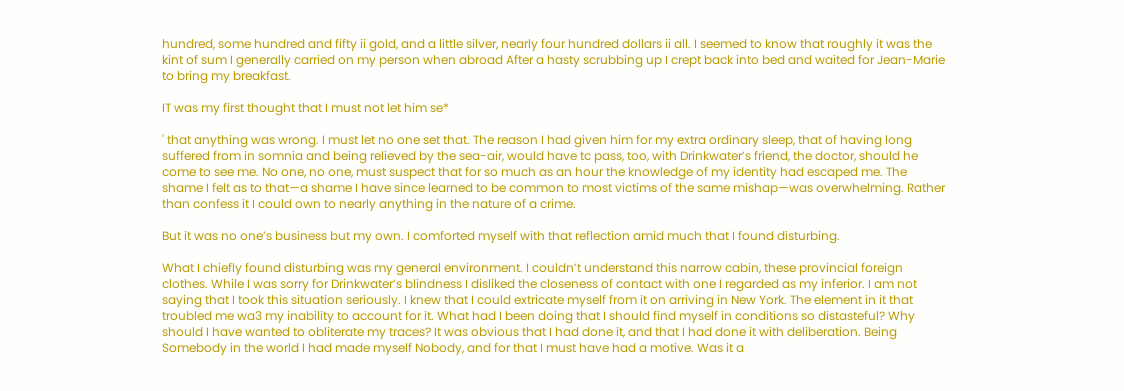hundred, some hundred and fifty ii gold, and a little silver, nearly four hundred dollars ii all. I seemed to know that roughly it was the kint of sum I generally carried on my person when abroad After a hasty scrubbing up I crept back into bed and waited for Jean-Marie to bring my breakfast.

IT was my first thought that I must not let him se*

' that anything was wrong. I must let no one set that. The reason I had given him for my extra ordinary sleep, that of having long suffered from in somnia and being relieved by the sea-air, would have tc pass, too, with Drinkwater’s friend, the doctor, should he come to see me. No one, no one, must suspect that for so much as an hour the knowledge of my identity had escaped me. The shame I felt as to that—a shame I have since learned to be common to most victims of the same mishap—was overwhelming. Rather than confess it I could own to nearly anything in the nature of a crime.

But it was no one’s business but my own. I comforted myself with that reflection amid much that I found disturbing.

What I chiefly found disturbing was my general environment. I couldn’t understand this narrow cabin, these provincial foreign clothes. While I was sorry for Drinkwater’s blindness I disliked the closeness of contact with one I regarded as my inferior. I am not saying that I took this situation seriously. I knew that I could extricate myself from it on arriving in New York. The element in it that troubled me wa3 my inability to account for it. What had I been doing that I should find myself in conditions so distasteful? Why should I have wanted to obliterate my traces? It was obvious that I had done it, and that I had done it with deliberation. Being Somebody in the world I had made myself Nobody, and for that I must have had a motive. Was it a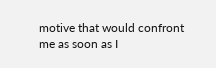motive that would confront me as soon as I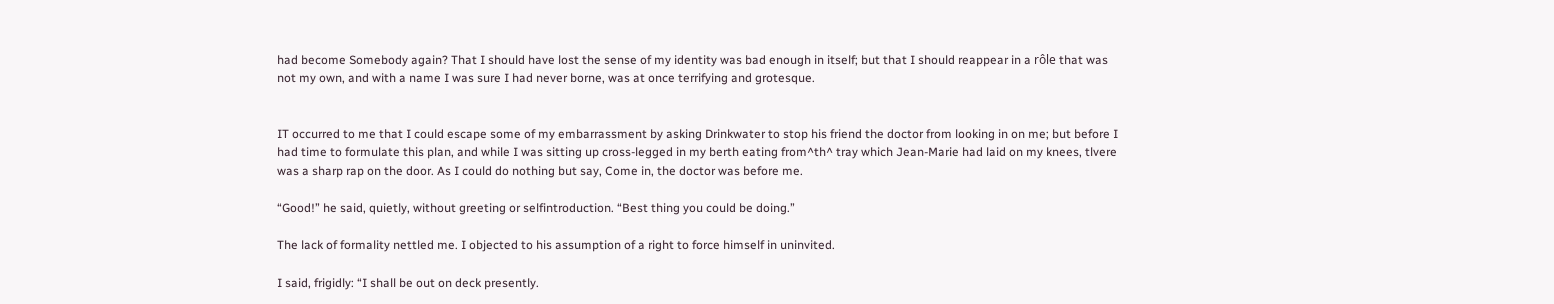had become Somebody again? That I should have lost the sense of my identity was bad enough in itself; but that I should reappear in a rôle that was not my own, and with a name I was sure I had never borne, was at once terrifying and grotesque.


IT occurred to me that I could escape some of my embarrassment by asking Drinkwater to stop his friend the doctor from looking in on me; but before I had time to formulate this plan, and while I was sitting up cross-legged in my berth eating from^th^ tray which Jean-Marie had laid on my knees, tlvere was a sharp rap on the door. As I could do nothing but say, Come in, the doctor was before me.

“Good!” he said, quietly, without greeting or selfintroduction. “Best thing you could be doing.”

The lack of formality nettled me. I objected to his assumption of a right to force himself in uninvited.

I said, frigidly: “I shall be out on deck presently.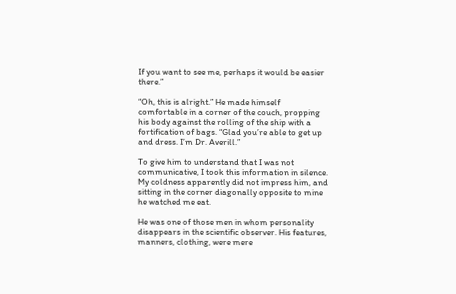If you want to see me, perhaps it would be easier there.”

“Oh, this is alright.” He made himself comfortable in a corner of the couch, propping his body against the rolling of the ship with a fortification of bags. “Glad you’re able to get up and dress. I’m Dr. Averill.”

To give him to understand that I was not communicative, I took this information in silence. My coldness apparently did not impress him, and sitting in the corner diagonally opposite to mine he watched me eat.

He was one of those men in whom personality disappears in the scientific observer. His features, manners, clothing, were mere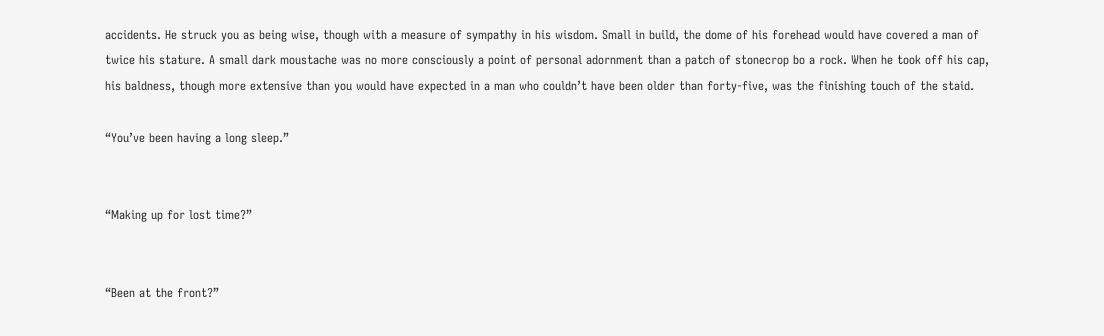accidents. He struck you as being wise, though with a measure of sympathy in his wisdom. Small in build, the dome of his forehead would have covered a man of twice his stature. A small dark moustache was no more consciously a point of personal adornment than a patch of stonecrop bo a rock. When he took off his cap, his baldness, though more extensive than you would have expected in a man who couldn’t have been older than forty-five, was the finishing touch of the staid.

“You’ve been having a long sleep.”


“Making up for lost time?”


“Been at the front?”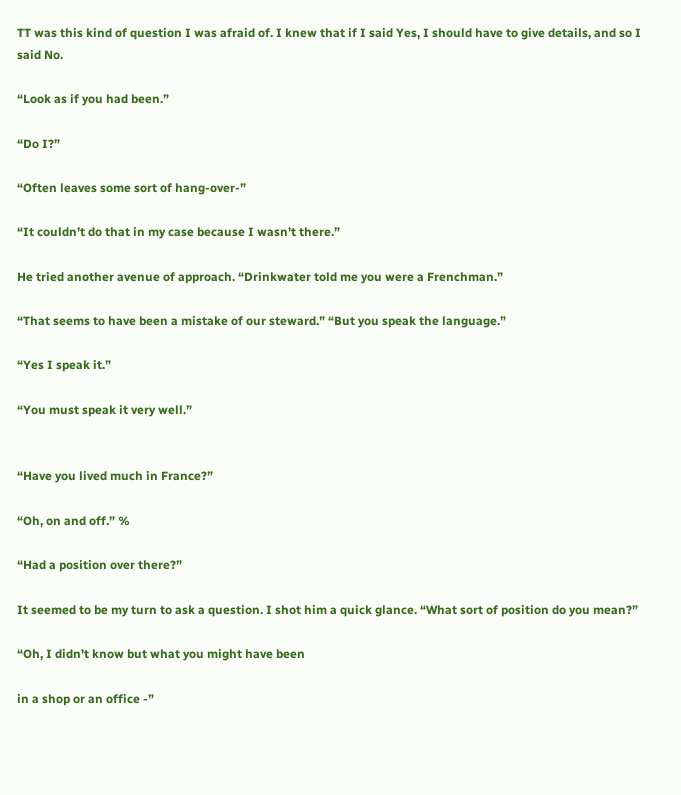TT was this kind of question I was afraid of. I knew that if I said Yes, I should have to give details, and so I said No.

“Look as if you had been.”

“Do I?”

“Often leaves some sort of hang-over-”

“It couldn’t do that in my case because I wasn’t there.”

He tried another avenue of approach. “Drinkwater told me you were a Frenchman.”

“That seems to have been a mistake of our steward.” “But you speak the language.”

“Yes I speak it.”

“You must speak it very well.”


“Have you lived much in France?”

“Oh, on and off.” %

“Had a position over there?”

It seemed to be my turn to ask a question. I shot him a quick glance. “What sort of position do you mean?”

“Oh, I didn’t know but what you might have been

in a shop or an office -”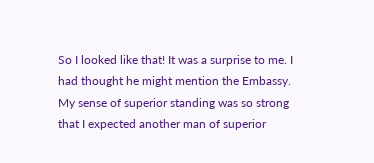So I looked like that! It was a surprise to me. I had thought he might mention the Embassy. My sense of superior standing was so strong that I expected another man of superior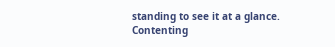standing to see it at a glance. Contenting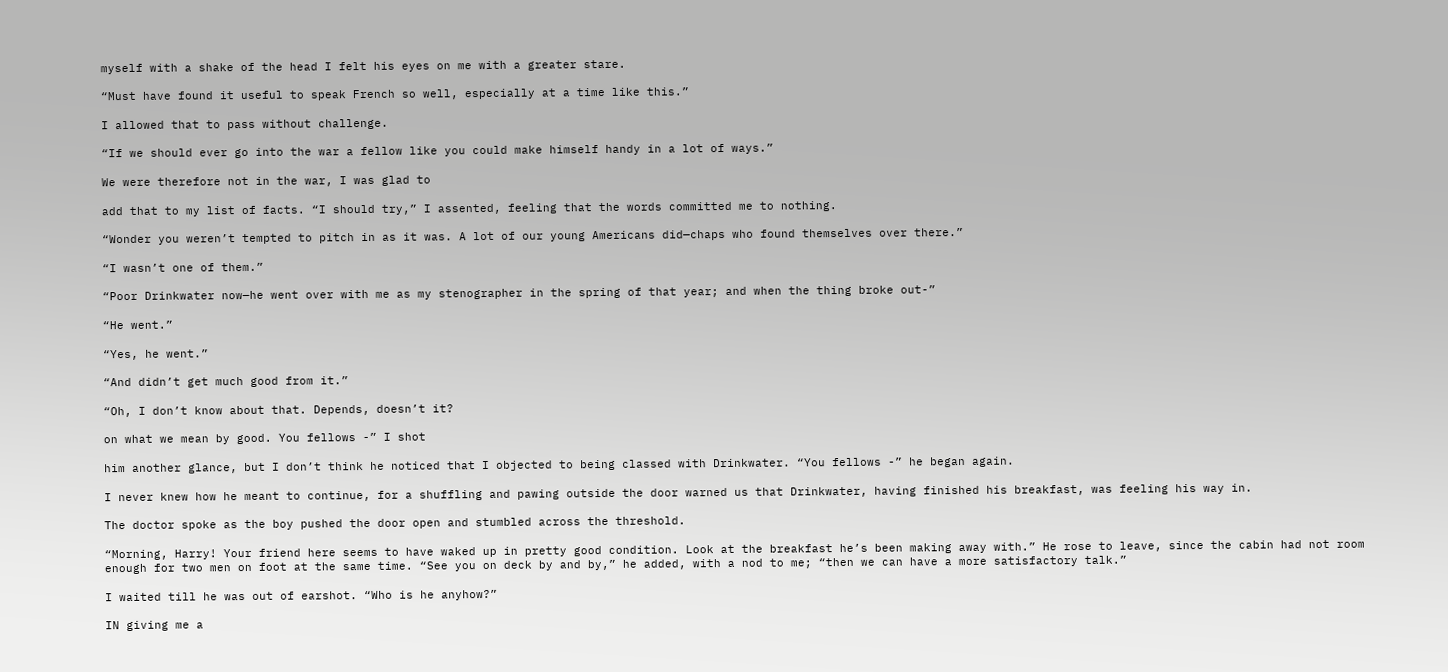myself with a shake of the head I felt his eyes on me with a greater stare.

“Must have found it useful to speak French so well, especially at a time like this.”

I allowed that to pass without challenge.

“If we should ever go into the war a fellow like you could make himself handy in a lot of ways.”

We were therefore not in the war, I was glad to

add that to my list of facts. “I should try,” I assented, feeling that the words committed me to nothing.

“Wonder you weren’t tempted to pitch in as it was. A lot of our young Americans did—chaps who found themselves over there.”

“I wasn’t one of them.”

“Poor Drinkwater now—he went over with me as my stenographer in the spring of that year; and when the thing broke out-”

“He went.”

“Yes, he went.”

“And didn’t get much good from it.”

“Oh, I don’t know about that. Depends, doesn’t it?

on what we mean by good. You fellows -” I shot

him another glance, but I don’t think he noticed that I objected to being classed with Drinkwater. “You fellows -” he began again.

I never knew how he meant to continue, for a shuffling and pawing outside the door warned us that Drinkwater, having finished his breakfast, was feeling his way in.

The doctor spoke as the boy pushed the door open and stumbled across the threshold.

“Morning, Harry! Your friend here seems to have waked up in pretty good condition. Look at the breakfast he’s been making away with.” He rose to leave, since the cabin had not room enough for two men on foot at the same time. “See you on deck by and by,” he added, with a nod to me; “then we can have a more satisfactory talk.”

I waited till he was out of earshot. “Who is he anyhow?”

IN giving me a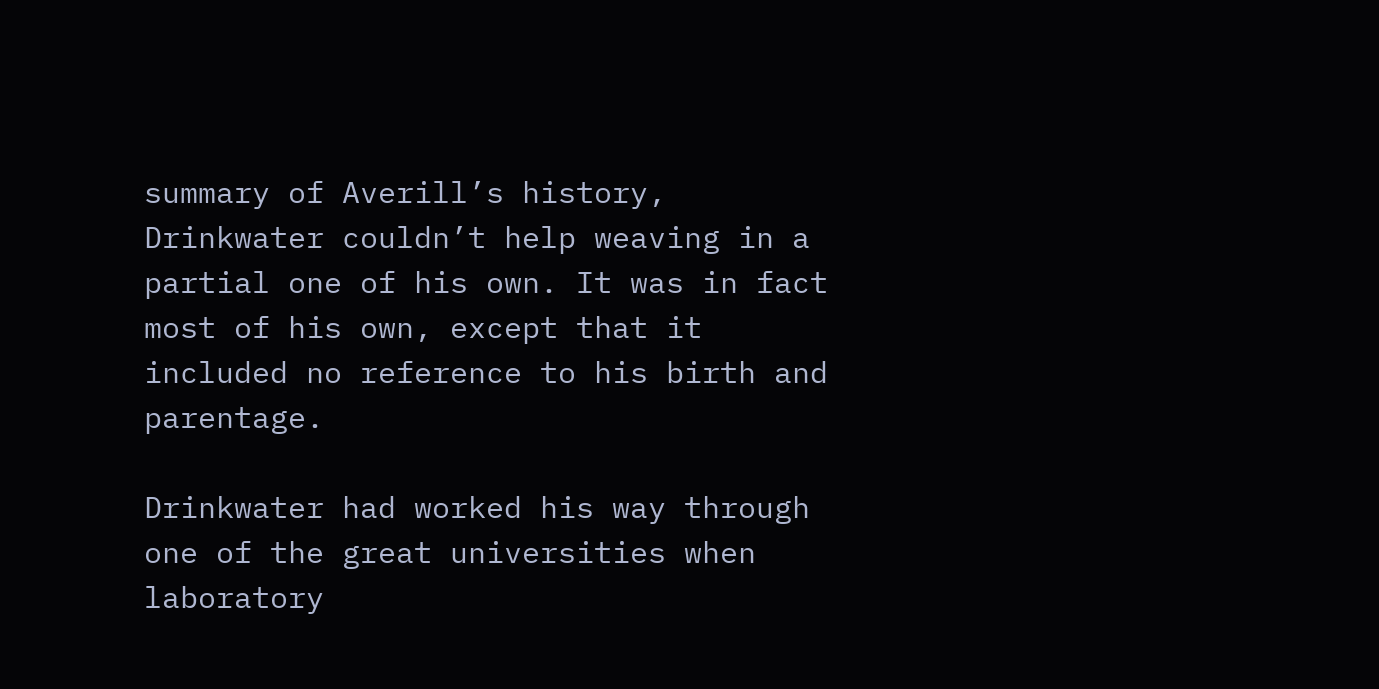summary of Averill’s history, Drinkwater couldn’t help weaving in a partial one of his own. It was in fact most of his own, except that it included no reference to his birth and parentage.

Drinkwater had worked his way through one of the great universities when laboratory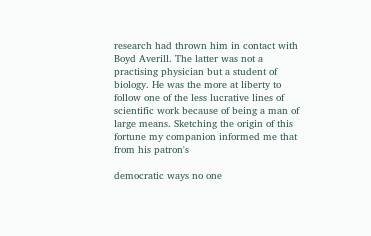research had thrown him in contact with Boyd Averill. The latter was not a practising physician but a student of biology. He was the more at liberty to follow one of the less lucrative lines of scientific work because of being a man of large means. Sketching the origin of this fortune my companion informed me that from his patron's

democratic ways no one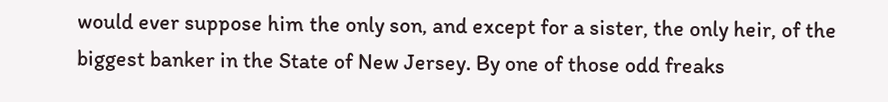would ever suppose him the only son, and except for a sister, the only heir, of the biggest banker in the State of New Jersey. By one of those odd freaks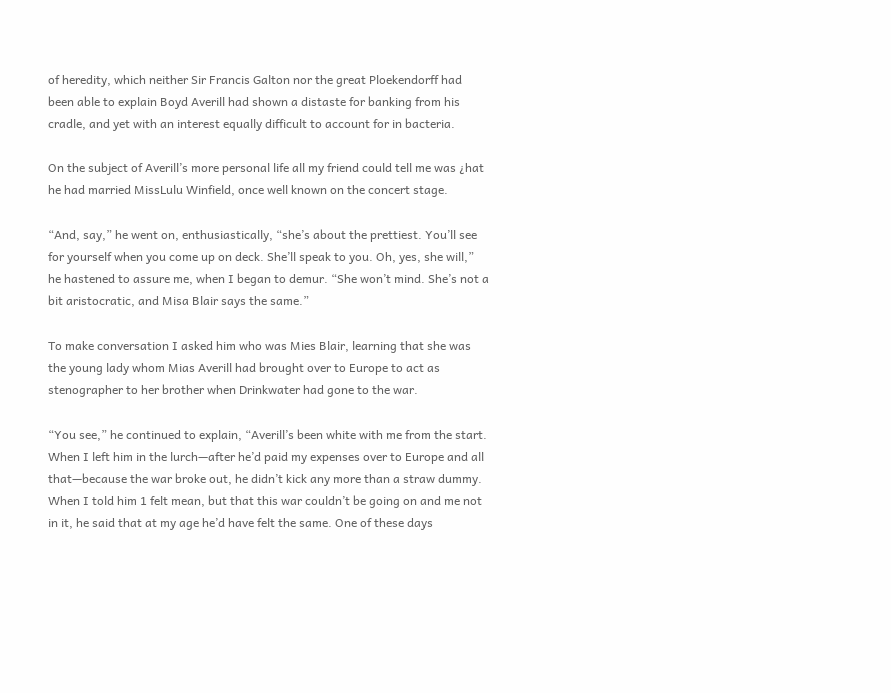of heredity, which neither Sir Francis Galton nor the great Ploekendorff had been able to explain Boyd Averill had shown a distaste for banking from his cradle, and yet with an interest equally difficult to account for in bacteria.

On the subject of Averill’s more personal life all my friend could tell me was ¿hat he had married MissLulu Winfield, once well known on the concert stage.

“And, say,” he went on, enthusiastically, “she’s about the prettiest. You’ll see for yourself when you come up on deck. She’ll speak to you. Oh, yes, she will,” he hastened to assure me, when I began to demur. “She won’t mind. She’s not a bit aristocratic, and Misa Blair says the same.”

To make conversation I asked him who was Mies Blair, learning that she was the young lady whom Mias Averill had brought over to Europe to act as stenographer to her brother when Drinkwater had gone to the war.

“You see,” he continued to explain, “Averill’s been white with me from the start. When I left him in the lurch—after he’d paid my expenses over to Europe and all that—because the war broke out, he didn’t kick any more than a straw dummy. When I told him 1 felt mean, but that this war couldn’t be going on and me not in it, he said that at my age he’d have felt the same. One of these days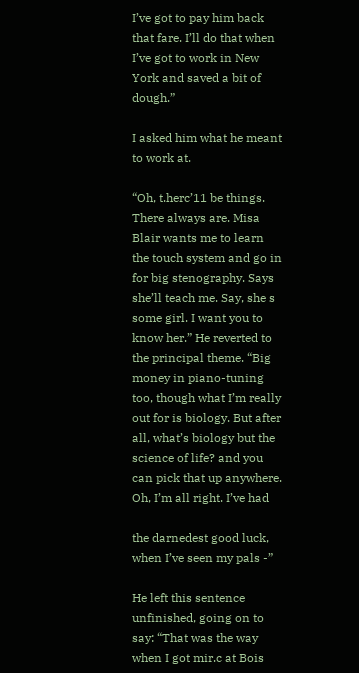I’ve got to pay him back that fare. I’ll do that when I’ve got to work in New York and saved a bit of dough.”

I asked him what he meant to work at.

“Oh, t.herc’11 be things. There always are. Misa Blair wants me to learn the touch system and go in for big stenography. Says she’ll teach me. Say, she s some girl. I want you to know her.” He reverted to the principal theme. “Big money in piano-tuning too, though what I’m really out for is biology. But after all, what’s biology but the science of life? and you can pick that up anywhere. Oh, I’m all right. I’ve had

the darnedest good luck, when I’ve seen my pals -”

He left this sentence unfinished, going on to say: “That was the way when I got mir.c at Bois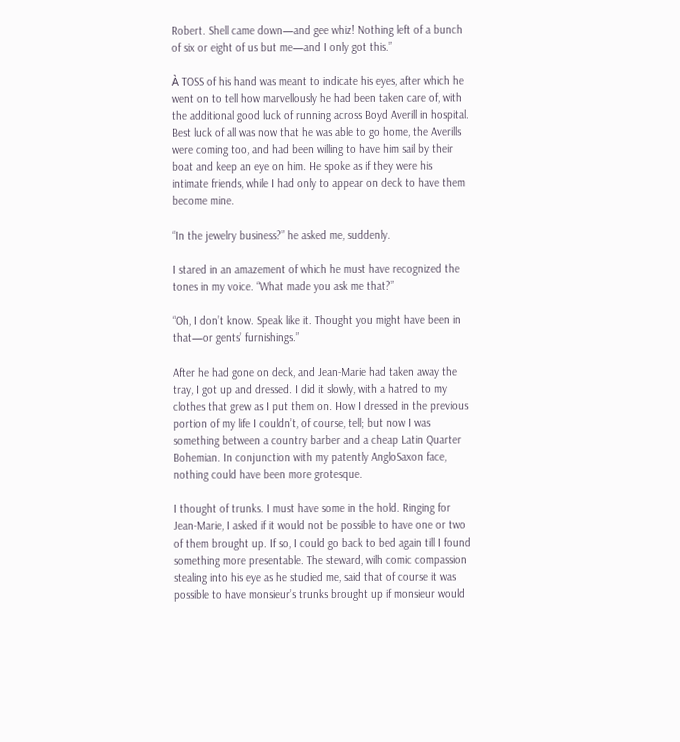Robert. Shell came down—and gee whiz! Nothing left of a bunch of six or eight of us but me—and I only got this.”

À TOSS of his hand was meant to indicate his eyes, after which he went on to tell how marvellously he had been taken care of, with the additional good luck of running across Boyd Averill in hospital. Best luck of all was now that he was able to go home, the Averills were coming too, and had been willing to have him sail by their boat and keep an eye on him. He spoke as if they were his intimate friends, while I had only to appear on deck to have them become mine.

“In the jewelry business?” he asked me, suddenly.

I stared in an amazement of which he must have recognized the tones in my voice. “What made you ask me that?”

“Oh, I don’t know. Speak like it. Thought you might have been in that—or gents’ furnishings.”

After he had gone on deck, and Jean-Marie had taken away the tray, I got up and dressed. I did it slowly, with a hatred to my clothes that grew as I put them on. How I dressed in the previous portion of my life I couldn’t, of course, tell; but now I was something between a country barber and a cheap Latin Quarter Bohemian. In conjunction with my patently AngloSaxon face, nothing could have been more grotesque.

I thought of trunks. I must have some in the hold. Ringing for Jean-Marie, I asked if it would not be possible to have one or two of them brought up. If so, I could go back to bed again till I found something more presentable. The steward, wilh comic compassion stealing into his eye as he studied me, said that of course it was possible to have monsieur’s trunks brought up if monsieur would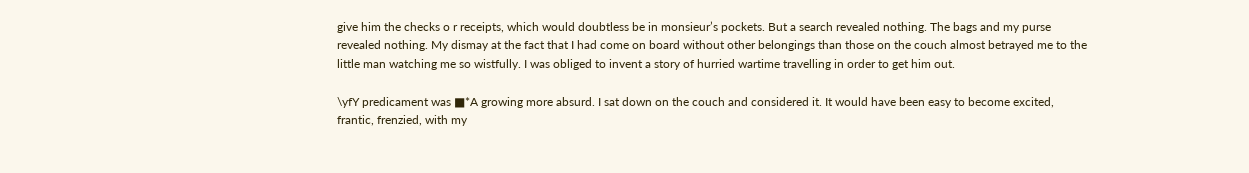give him the checks o r receipts, which would doubtless be in monsieur’s pockets. But a search revealed nothing. The bags and my purse revealed nothing. My dismay at the fact that I had come on board without other belongings than those on the couch almost betrayed me to the little man watching me so wistfully. I was obliged to invent a story of hurried wartime travelling in order to get him out.

\yfY predicament was ■*A growing more absurd. I sat down on the couch and considered it. It would have been easy to become excited, frantic, frenzied, with my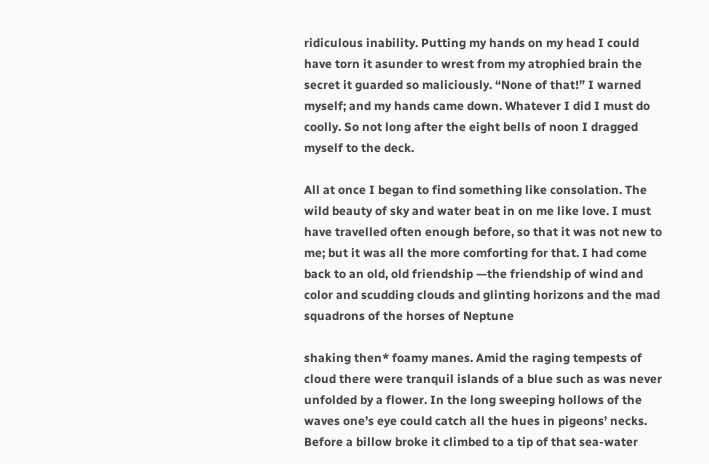ridiculous inability. Putting my hands on my head I could have torn it asunder to wrest from my atrophied brain the secret it guarded so maliciously. “None of that!” I warned myself; and my hands came down. Whatever I did I must do coolly. So not long after the eight bells of noon I dragged myself to the deck.

All at once I began to find something like consolation. The wild beauty of sky and water beat in on me like love. I must have travelled often enough before, so that it was not new to me; but it was all the more comforting for that. I had come back to an old, old friendship —the friendship of wind and color and scudding clouds and glinting horizons and the mad squadrons of the horses of Neptune

shaking then* foamy manes. Amid the raging tempests of cloud there were tranquil islands of a blue such as was never unfolded by a flower. In the long sweeping hollows of the waves one’s eye could catch all the hues in pigeons’ necks. Before a billow broke it climbed to a tip of that sea-water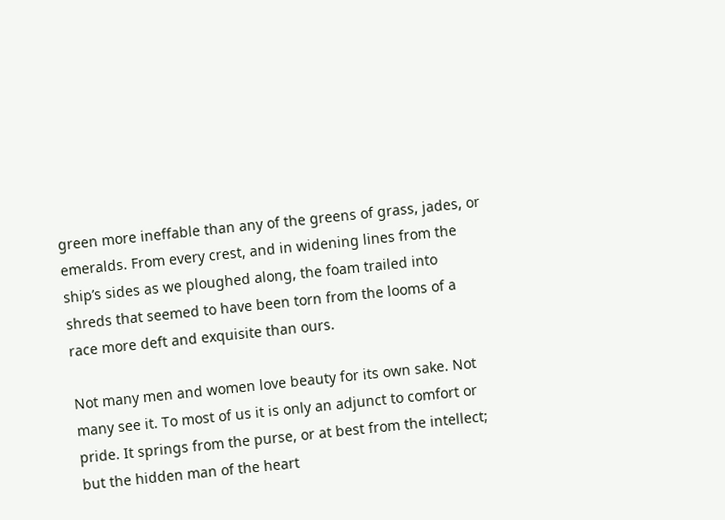green more ineffable than any of the greens of grass, jades, or emeralds. From every crest, and in widening lines from the ship’s sides as we ploughed along, the foam trailed into shreds that seemed to have been torn from the looms of a race more deft and exquisite than ours.

Not many men and women love beauty for its own sake. Not many see it. To most of us it is only an adjunct to comfort or pride. It springs from the purse, or at best from the intellect; but the hidden man of the heart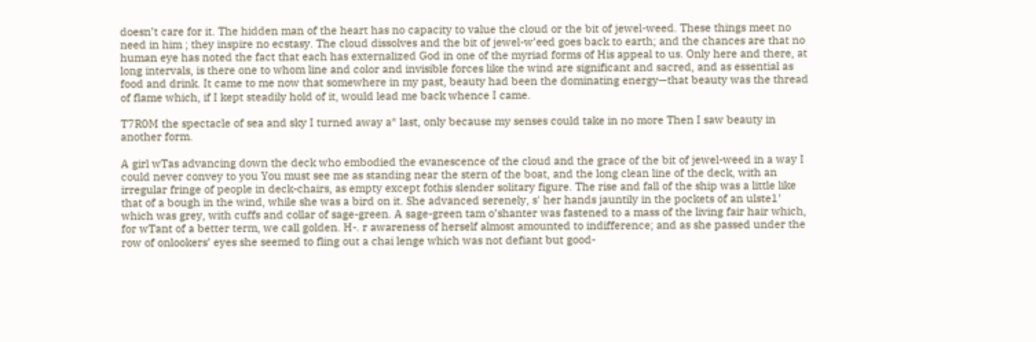doesn’t care for it. The hidden man of the heart has no capacity to value the cloud or the bit of jewel-weed. These things meet no need in him ; they inspire no ecstasy. The cloud dissolves and the bit of jewel-w’eed goes back to earth; and the chances are that no human eye has noted the fact that each has externalized God in one of the myriad forms of His appeal to us. Only here and there, at long intervals, is there one to whom line and color and invisible forces like the wind are significant and sacred, and as essential as food and drink. It came to me now that somewhere in my past, beauty had been the dominating energy—that beauty was the thread of flame which, if I kept steadily hold of it, would lead me back whence I came.

T7R0M the spectacle of sea and sky I turned away a* last, only because my senses could take in no more Then I saw beauty in another form.

A girl wTas advancing down the deck who embodied the evanescence of the cloud and the grace of the bit of jewel-weed in a way I could never convey to you You must see me as standing near the stern of the boat, and the long clean line of the deck, with an irregular fringe of people in deck-chairs, as empty except fothis slender solitary figure. The rise and fall of the ship was a little like that of a bough in the wind, while she was a bird on it. She advanced serenely, s' her hands jauntily in the pockets of an ulste1’ which was grey, with cuffs and collar of sage-green. A sage-green tam o’shanter was fastened to a mass of the living fair hair which, for wTant of a better term, we call golden. H-. r awareness of herself almost amounted to indifference; and as she passed under the row of onlookers’ eyes she seemed to fling out a chai lenge which was not defiant but good-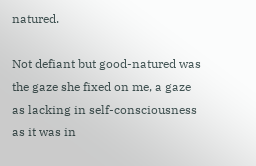natured.

Not defiant but good-natured was the gaze she fixed on me, a gaze as lacking in self-consciousness as it was in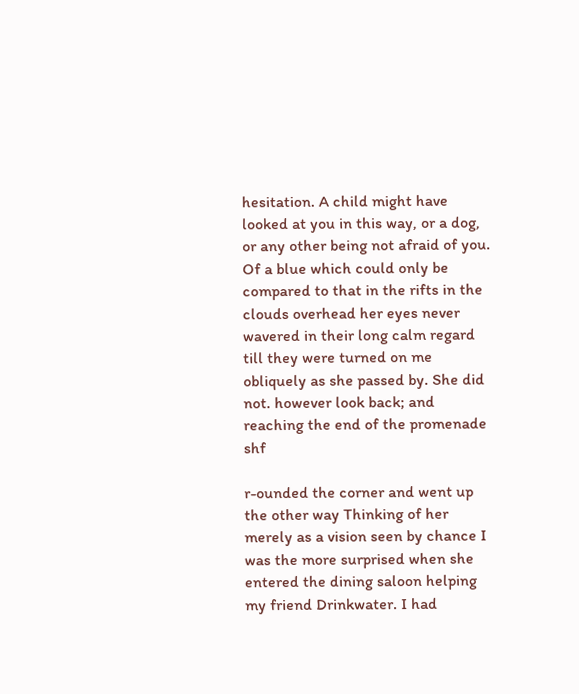hesitation. A child might have looked at you in this way, or a dog, or any other being not afraid of you. Of a blue which could only be compared to that in the rifts in the clouds overhead her eyes never wavered in their long calm regard till they were turned on me obliquely as she passed by. She did not. however look back; and reaching the end of the promenade shf

r-ounded the corner and went up the other way Thinking of her merely as a vision seen by chance I was the more surprised when she entered the dining saloon helping my friend Drinkwater. I had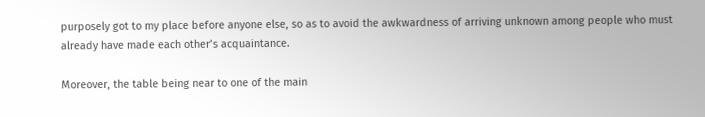purposely got to my place before anyone else, so as to avoid the awkwardness of arriving unknown among people who must already have made each other’s acquaintance.

Moreover, the table being near to one of the main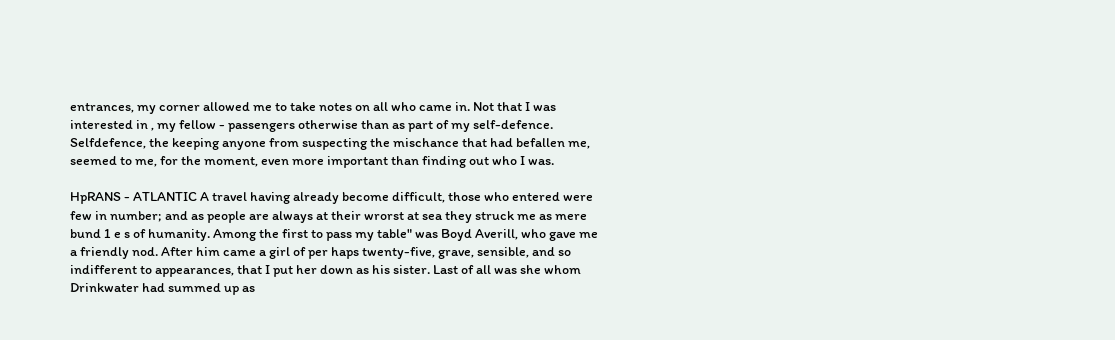entrances, my corner allowed me to take notes on all who came in. Not that I was interested in , my fellow - passengers otherwise than as part of my self-defence. Selfdefence, the keeping anyone from suspecting the mischance that had befallen me, seemed to me, for the moment, even more important than finding out who I was.

HpRANS - ATLANTIC A travel having already become difficult, those who entered were few in number; and as people are always at their wrorst at sea they struck me as mere bund 1 e s of humanity. Among the first to pass my table" was Boyd Averill, who gave me a friendly nod. After him came a girl of per haps twenty-five, grave, sensible, and so indifferent to appearances, that I put her down as his sister. Last of all was she whom Drinkwater had summed up as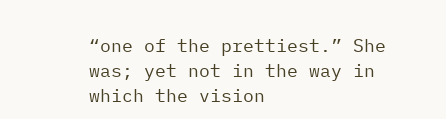“one of the prettiest.” She was; yet not in the way in which the vision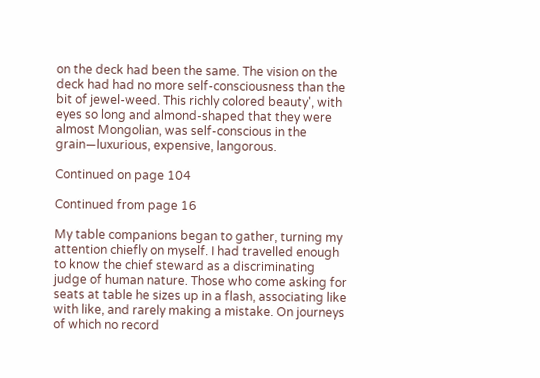on the deck had been the same. The vision on the deck had had no more self-consciousness than the bit of jewel-weed. This richly colored beauty', with eyes so long and almond-shaped that they were almost Mongolian, was self-conscious in the grain—luxurious, expensive, langorous.

Continued on page 104

Continued from page 16

My table companions began to gather, turning my attention chiefly on myself. I had travelled enough to know the chief steward as a discriminating judge of human nature. Those who come asking for seats at table he sizes up in a flash, associating like with like, and rarely making a mistake. On journeys of which no record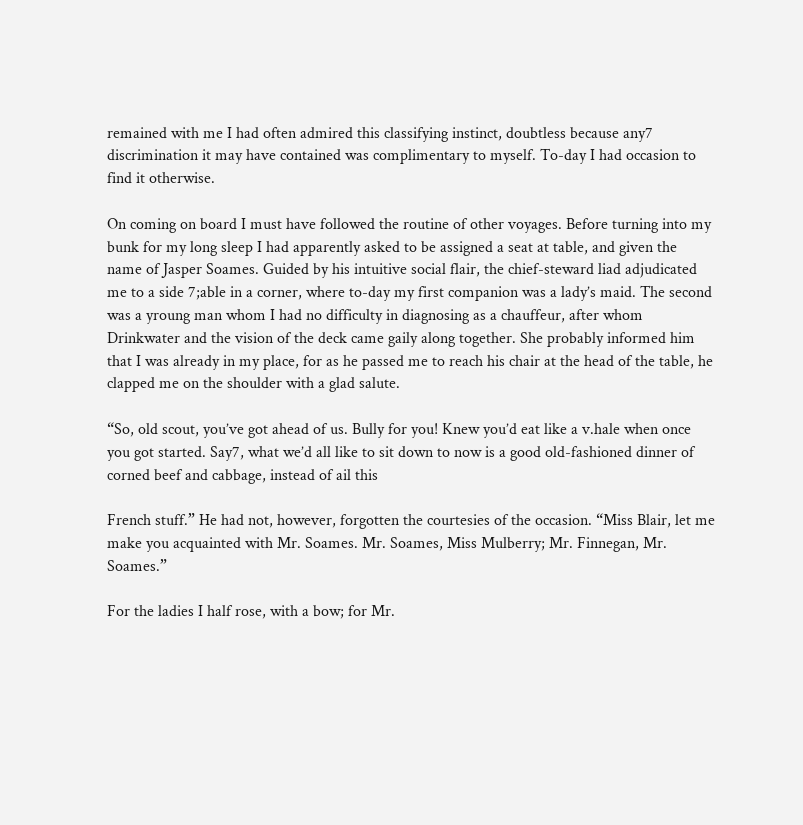remained with me I had often admired this classifying instinct, doubtless because any7 discrimination it may have contained was complimentary to myself. To-day I had occasion to find it otherwise.

On coming on board I must have followed the routine of other voyages. Before turning into my bunk for my long sleep I had apparently asked to be assigned a seat at table, and given the name of Jasper Soames. Guided by his intuitive social flair, the chief-steward liad adjudicated me to a side 7;able in a corner, where to-day my first companion was a lady’s maid. The second was a yroung man whom I had no difficulty in diagnosing as a chauffeur, after whom Drinkwater and the vision of the deck came gaily along together. She probably informed him that I was already in my place, for as he passed me to reach his chair at the head of the table, he clapped me on the shoulder with a glad salute.

“So, old scout, you’ve got ahead of us. Bully for you! Knew you’d eat like a v.hale when once you got started. Say7, what we’d all like to sit down to now is a good old-fashioned dinner of corned beef and cabbage, instead of ail this

French stuff.” He had not, however, forgotten the courtesies of the occasion. “Miss Blair, let me make you acquainted with Mr. Soames. Mr. Soames, Miss Mulberry; Mr. Finnegan, Mr. Soames.”

For the ladies I half rose, with a bow; for Mr.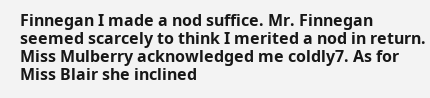Finnegan I made a nod suffice. Mr. Finnegan seemed scarcely to think I merited a nod in return. Miss Mulberry acknowledged me coldly7. As for Miss Blair she inclined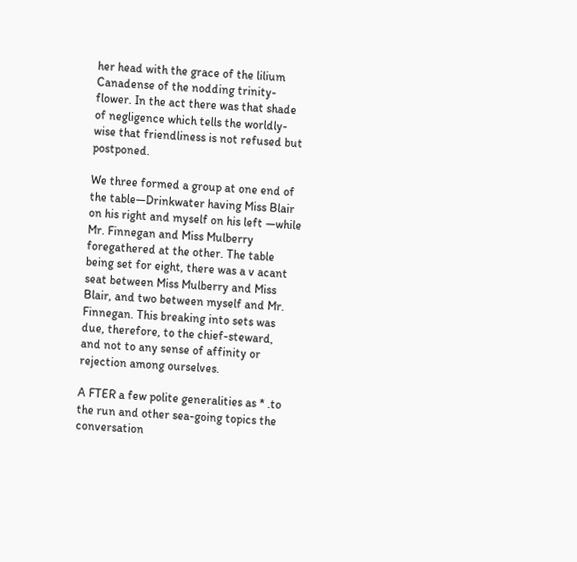her head with the grace of the lilium Canadense of the nodding trinity-flower. In the act there was that shade of negligence which tells the worldly-wise that friendliness is not refused but postponed.

We three formed a group at one end of the table—Drinkwater having Miss Blair on his right and myself on his left —while Mr. Finnegan and Miss Mulberry foregathered at the other. The table being set for eight, there was a v acant seat between Miss Mulberry and Miss Blair, and two between myself and Mr. Finnegan. This breaking into sets was due, therefore, to the chief-steward, and not to any sense of affinity or rejection among ourselves.

A FTER a few polite generalities as * .to the run and other sea-going topics the conversation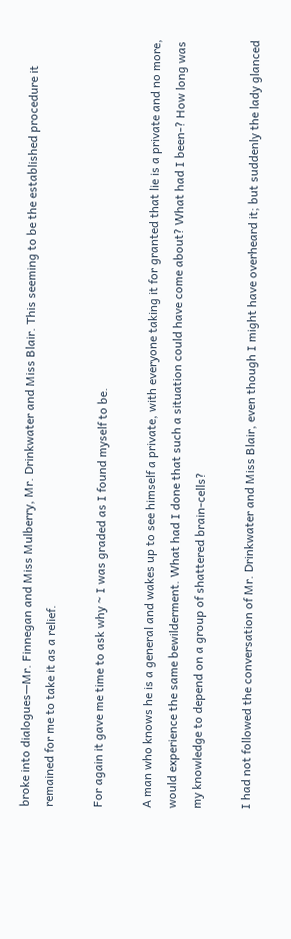broke into dialogues—Mr. Finnegan and Miss Mulberry, Mr. Drinkwater and Miss Blair. This seeming to be the established procedure it remained for me to take it as a relief.

For again it gave me time to ask why ~ I was graded as I found myself to be.

A man who knows he is a general and wakes up to see himself a private, with everyone taking it for granted that lie is a private and no more, would experience the same bewilderment. What had I done that such a situation could have come about? What had I been-? How long was my knowledge to depend on a group of shattered brain-cells?

I had not followed the conversation of Mr. Drinkwater and Miss Blair, even though I might have overheard it; but suddenly the lady glanced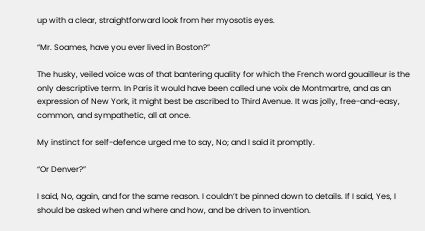up with a clear, straightforward look from her myosotis eyes.

“Mr. Soames, have you ever lived in Boston?”

The husky, veiled voice was of that bantering quality for which the French word gouailleur is the only descriptive term. In Paris it would have been called une voix de Montmartre, and as an expression of New York, it might best be ascribed to Third Avenue. It was jolly, free-and-easy, common, and sympathetic, all at once.

My instinct for self-defence urged me to say, No; and I said it promptly.

“Or Denver?”

I said, No, again, and for the same reason. I couldn’t be pinned down to details. If I said, Yes, I should be asked when and where and how, and be driven to invention.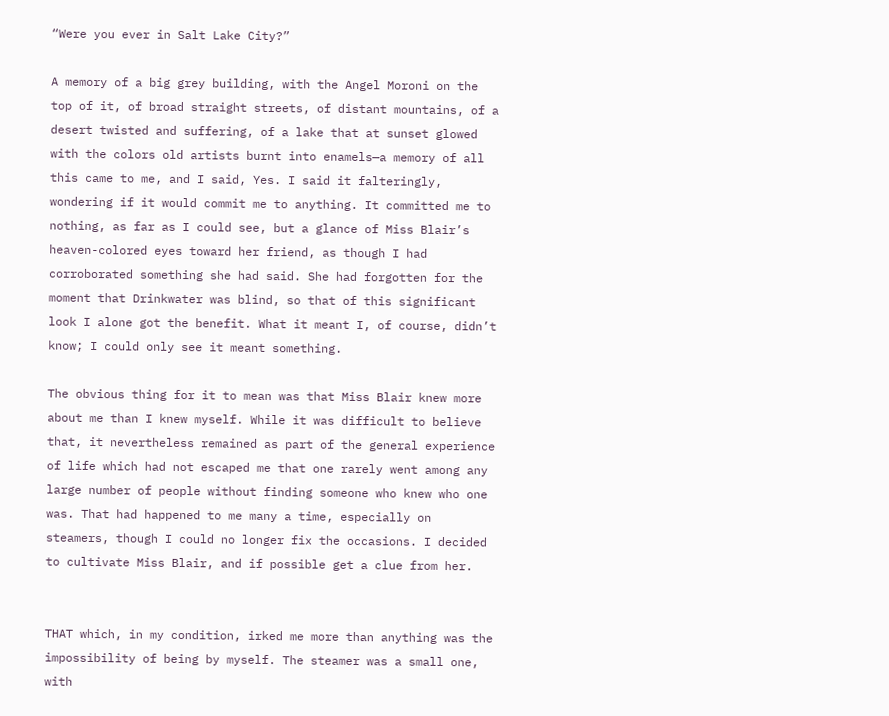“Were you ever in Salt Lake City?”

A memory of a big grey building, with the Angel Moroni on the top of it, of broad straight streets, of distant mountains, of a desert twisted and suffering, of a lake that at sunset glowed with the colors old artists burnt into enamels—a memory of all this came to me, and I said, Yes. I said it falteringly, wondering if it would commit me to anything. It committed me to nothing, as far as I could see, but a glance of Miss Blair’s heaven-colored eyes toward her friend, as though I had corroborated something she had said. She had forgotten for the moment that Drinkwater was blind, so that of this significant look I alone got the benefit. What it meant I, of course, didn’t know; I could only see it meant something.

The obvious thing for it to mean was that Miss Blair knew more about me than I knew myself. While it was difficult to believe that, it nevertheless remained as part of the general experience of life which had not escaped me that one rarely went among any large number of people without finding someone who knew who one was. That had happened to me many a time, especially on steamers, though I could no longer fix the occasions. I decided to cultivate Miss Blair, and if possible get a clue from her.


THAT which, in my condition, irked me more than anything was the impossibility of being by myself. The steamer was a small one, with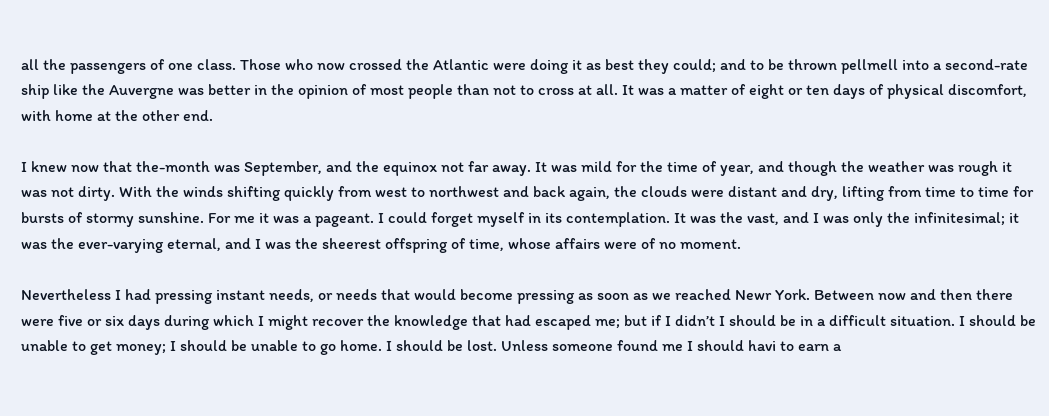all the passengers of one class. Those who now crossed the Atlantic were doing it as best they could; and to be thrown pellmell into a second-rate ship like the Auvergne was better in the opinion of most people than not to cross at all. It was a matter of eight or ten days of physical discomfort, with home at the other end.

I knew now that the-month was September, and the equinox not far away. It was mild for the time of year, and though the weather was rough it was not dirty. With the winds shifting quickly from west to northwest and back again, the clouds were distant and dry, lifting from time to time for bursts of stormy sunshine. For me it was a pageant. I could forget myself in its contemplation. It was the vast, and I was only the infinitesimal; it was the ever-varying eternal, and I was the sheerest offspring of time, whose affairs were of no moment.

Nevertheless I had pressing instant needs, or needs that would become pressing as soon as we reached Newr York. Between now and then there were five or six days during which I might recover the knowledge that had escaped me; but if I didn’t I should be in a difficult situation. I should be unable to get money; I should be unable to go home. I should be lost. Unless someone found me I should havi to earn a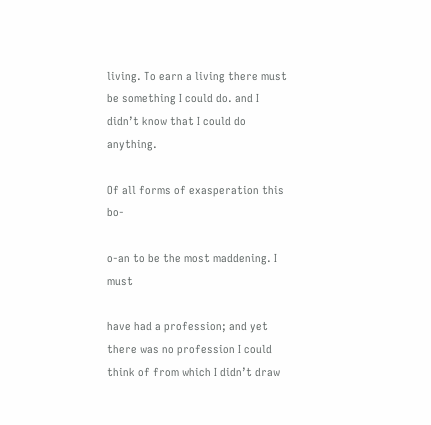living. To earn a living there must be something I could do. and I didn’t know that I could do anything.

Of all forms of exasperation this bo-

o-an to be the most maddening. I must

have had a profession; and yet there was no profession I could think of from which I didn’t draw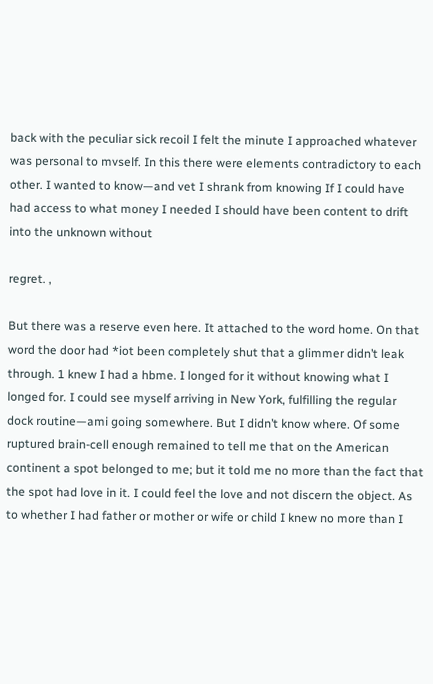back with the peculiar sick recoil I felt the minute I approached whatever was personal to mvself. In this there were elements contradictory to each other. I wanted to know—and vet I shrank from knowing If I could have had access to what money I needed I should have been content to drift into the unknown without

regret. ,

But there was a reserve even here. It attached to the word home. On that word the door had *iot been completely shut that a glimmer didn’t leak through. 1 knew I had a hbme. I longed for it without knowing what I longed for. I could see myself arriving in New York, fulfilling the regular dock routine—ami going somewhere. But I didn’t know where. Of some ruptured brain-cell enough remained to tell me that on the American continent a spot belonged to me; but it told me no more than the fact that the spot had love in it. I could feel the love and not discern the object. As to whether I had father or mother or wife or child I knew no more than I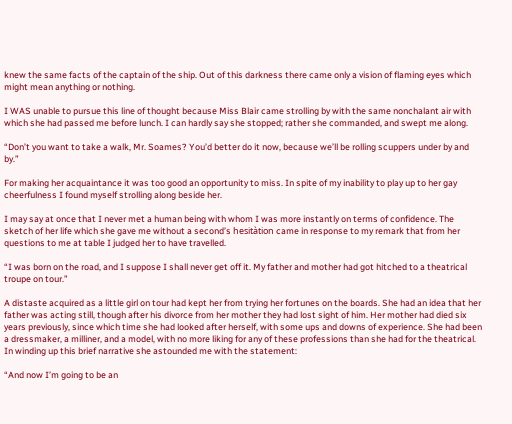knew the same facts of the captain of the ship. Out of this darkness there came only a vision of flaming eyes which might mean anything or nothing.

I WAS unable to pursue this line of thought because Miss Blair came strolling by with the same nonchalant air with which she had passed me before lunch. I can hardly say she stopped; rather she commanded, and swept me along.

“Don’t you want to take a walk, Mr. Soames? You’d better do it now, because we’ll be rolling scuppers under by and by.”

For making her acquaintance it was too good an opportunity to miss. In spite of my inability to play up to her gay cheerfulness I found myself strolling along beside her.

I may say at once that I never met a human being with whom I was more instantly on terms of confidence. The sketch of her life which she gave me without a second’s hesitàtion came in response to my remark that from her questions to me at table I judged her to have travelled.

“I was born on the road, and I suppose I shall never get off it. My father and mother had got hitched to a theatrical troupe on tour.”

A distaste acquired as a little girl on tour had kept her from trying her fortunes on the boards. She had an idea that her father was acting still, though after his divorce from her mother they had lost sight of him. Her mother had died six years previously, since which time she had looked after herself, with some ups and downs of experience. She had been a dressmaker, a milliner, and a model, with no more liking for any of these professions than she had for the theatrical. In winding up this brief narrative she astounded me with the statement:

“And now I’m going to be an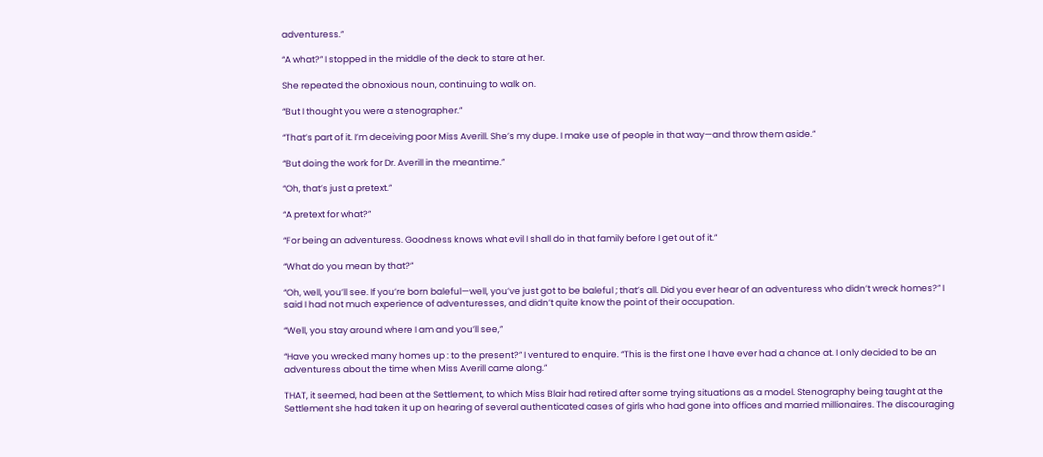adventuress.”

“A what?” I stopped in the middle of the deck to stare at her.

She repeated the obnoxious noun, continuing to walk on.

“But I thought you were a stenographer.”

“That’s part of it. I’m deceiving poor Miss Averill. She’s my dupe. I make use of people in that way—and throw them aside.”

“But doing the work for Dr. Averill in the meantime.”

“Oh, that’s just a pretext.”

“A pretext for what?”

“For being an adventuress. Goodness knows what evil I shall do in that family before I get out of it.”

“What do you mean by that?”

“Oh, well, you’ll see. If you’re born baleful—well, you’ve just got to be baleful ; that’s all. Did you ever hear of an adventuress who didn’t wreck homes?” I said I had not much experience of adventuresses, and didn’t quite know the point of their occupation.

“Well, you stay around where I am and you’ll see,”

“Have you wrecked many homes up : to the present?” I ventured to enquire. “This is the first one I have ever had a chance at. I only decided to be an adventuress about the time when Miss Averill came along.”

THAT, it seemed, had been at the Settlement, to which Miss Blair had retired after some trying situations as a model. Stenography being taught at the Settlement she had taken it up on hearing of several authenticated cases of girls who had gone into offices and married millionaires. The discouraging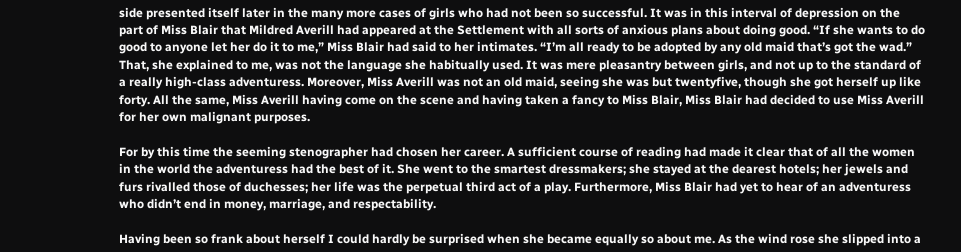side presented itself later in the many more cases of girls who had not been so successful. It was in this interval of depression on the part of Miss Blair that Mildred Averill had appeared at the Settlement with all sorts of anxious plans about doing good. “If she wants to do good to anyone let her do it to me,” Miss Blair had said to her intimates. “I’m all ready to be adopted by any old maid that’s got the wad.” That, she explained to me, was not the language she habitually used. It was mere pleasantry between girls, and not up to the standard of a really high-class adventuress. Moreover, Miss Averill was not an old maid, seeing she was but twentyfive, though she got herself up like forty. All the same, Miss Averill having come on the scene and having taken a fancy to Miss Blair, Miss Blair had decided to use Miss Averill for her own malignant purposes.

For by this time the seeming stenographer had chosen her career. A sufficient course of reading had made it clear that of all the women in the world the adventuress had the best of it. She went to the smartest dressmakers; she stayed at the dearest hotels; her jewels and furs rivalled those of duchesses; her life was the perpetual third act of a play. Furthermore, Miss Blair had yet to hear of an adventuress who didn’t end in money, marriage, and respectability.

Having been so frank about herself I could hardly be surprised when she became equally so about me. As the wind rose she slipped into a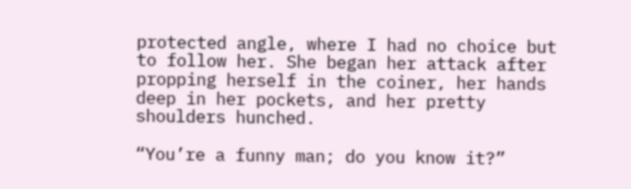protected angle, where I had no choice but to follow her. She began her attack after propping herself in the coiner, her hands deep in her pockets, and her pretty shoulders hunched.

“You’re a funny man; do you know it?”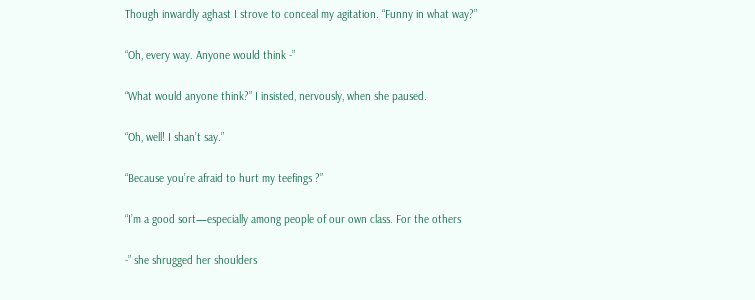Though inwardly aghast I strove to conceal my agitation. “Funny in what way?”

“Oh, every way. Anyone would think -”

“What would anyone think?” I insisted, nervously, when she paused.

“Oh, well! I shan’t say.”

“Because you’re afraid to hurt my teefings ?”

“I’m a good sort—especially among people of our own class. For the others

-” she shrugged her shoulders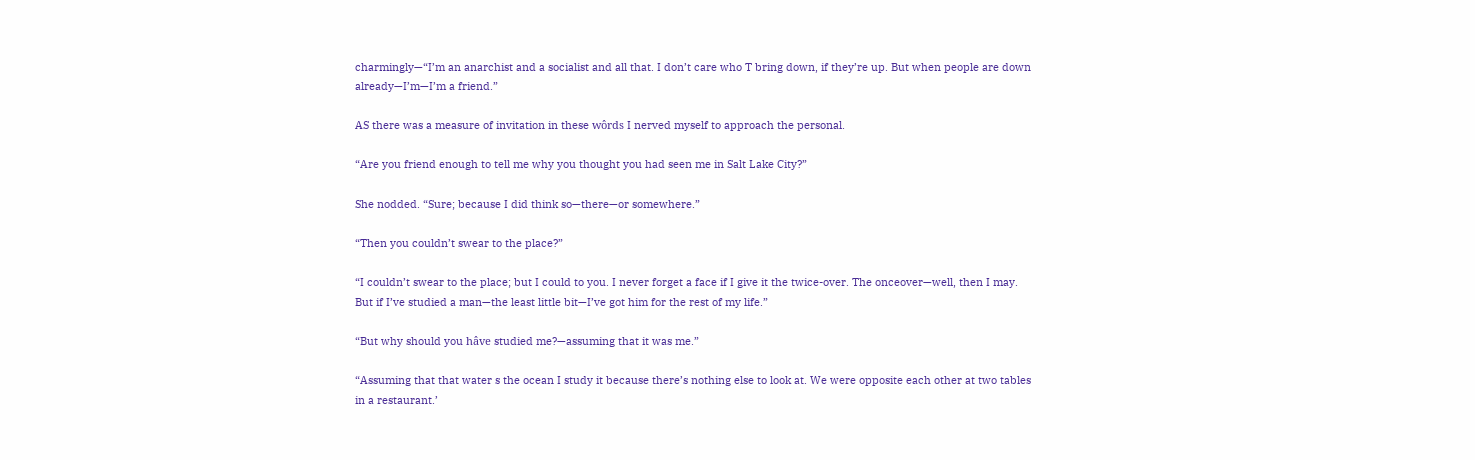charmingly—“I’m an anarchist and a socialist and all that. I don’t care who T bring down, if they’re up. But when people are down already—I’m—I’m a friend.”

AS there was a measure of invitation in these wôrds I nerved myself to approach the personal.

“Are you friend enough to tell me why you thought you had seen me in Salt Lake City?”

She nodded. “Sure; because I did think so—there—or somewhere.”

“Then you couldn’t swear to the place?”

“I couldn’t swear to the place; but I could to you. I never forget a face if I give it the twice-over. The onceover—well, then I may. But if I’ve studied a man—the least little bit—I’ve got him for the rest of my life.”

“But why should you hâve studied me?—assuming that it was me.”

“Assuming that that water s the ocean I study it because there’s nothing else to look at. We were opposite each other at two tables in a restaurant.’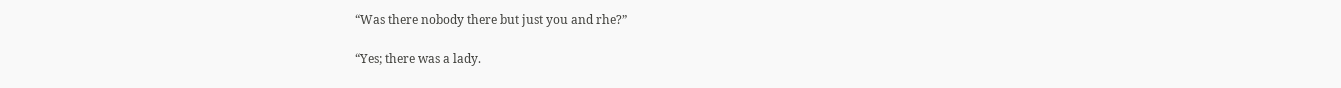“Was there nobody there but just you and rhe?”

“Yes; there was a lady.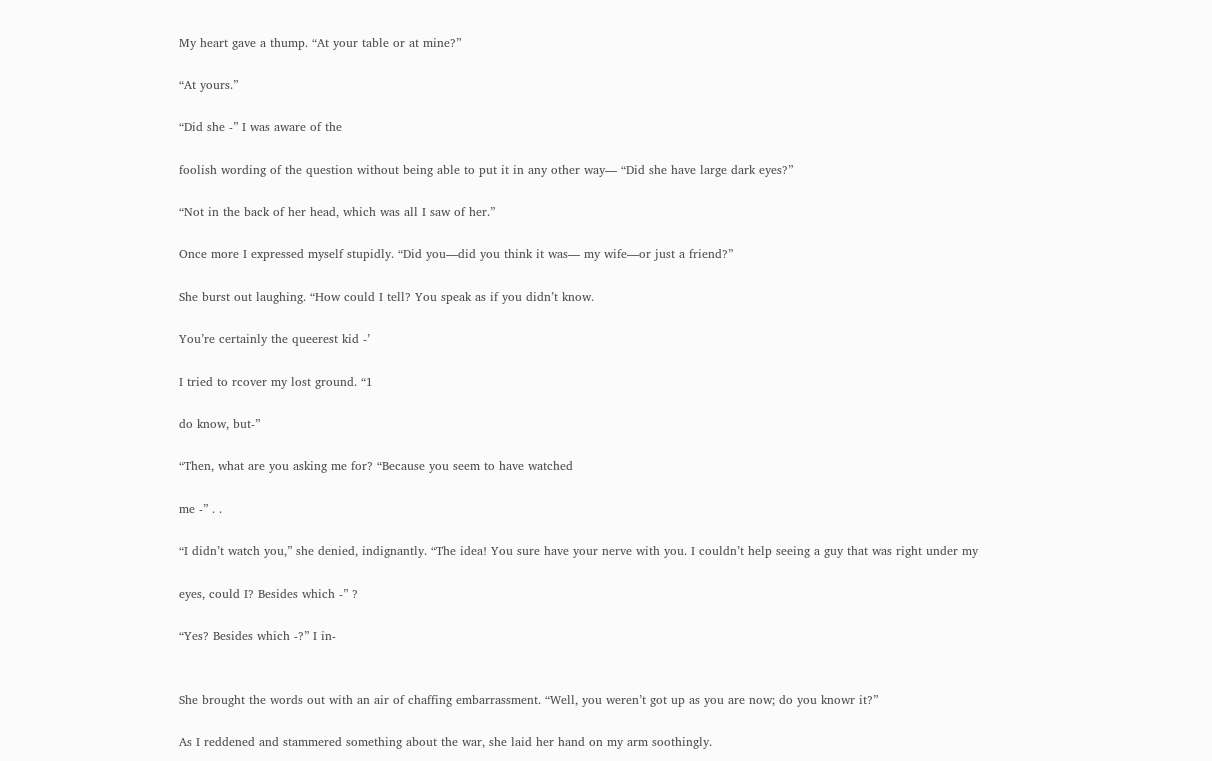My heart gave a thump. “At your table or at mine?”

“At yours.”

“Did she -” I was aware of the

foolish wording of the question without being able to put it in any other way— “Did she have large dark eyes?”

“Not in the back of her head, which was all I saw of her.”

Once more I expressed myself stupidly. “Did you—did you think it was— my wife—or just a friend?”

She burst out laughing. “How could I tell? You speak as if you didn’t know.

You’re certainly the queerest kid -’

I tried to rcover my lost ground. “1

do know, but-”

“Then, what are you asking me for? “Because you seem to have watched

me -” . .

“I didn’t watch you,” she denied, indignantly. “The idea! You sure have your nerve with you. I couldn’t help seeing a guy that was right under my

eyes, could I? Besides which -” ?

“Yes? Besides which -?” I in-


She brought the words out with an air of chaffing embarrassment. “Well, you weren’t got up as you are now; do you knowr it?”

As I reddened and stammered something about the war, she laid her hand on my arm soothingly.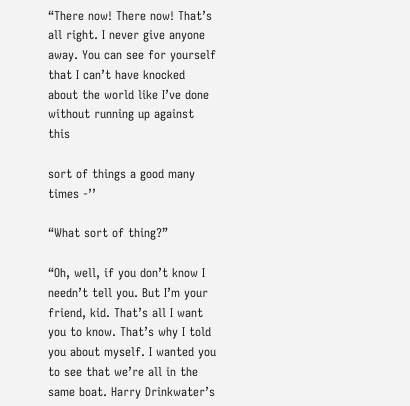“There now! There now! That’s all right. I never give anyone away. You can see for yourself that I can’t have knocked about the world like I’ve done without running up against this

sort of things a good many times -’’

“What sort of thing?”

“Oh, well, if you don’t know I needn’t tell you. But I’m your friend, kid. That’s all I want you to know. That’s why I told you about myself. I wanted you to see that we’re all in the same boat. Harry Drinkwater’s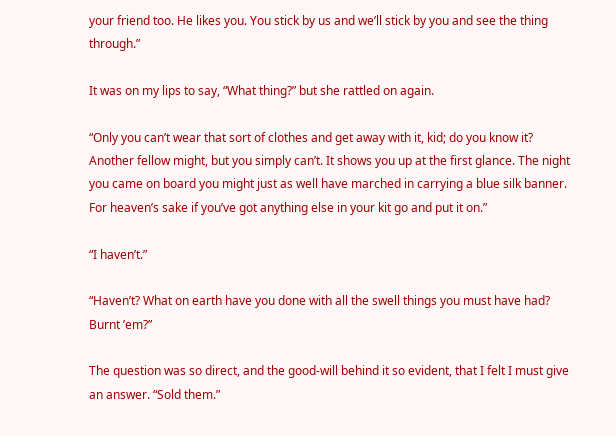your friend too. He likes you. You stick by us and we’ll stick by you and see the thing through.”

It was on my lips to say, “What thing?” but she rattled on again.

“Only you can’t wear that sort of clothes and get away with it, kid; do you know it? Another fellow might, but you simply can’t. It shows you up at the first glance. The night you came on board you might just as well have marched in carrying a blue silk banner. For heaven’s sake if you’ve got anything else in your kit go and put it on.”

“I haven’t.”

“Haven’t? What on earth have you done with all the swell things you must have had? Burnt ’em?”

The question was so direct, and the good-will behind it so evident, that I felt I must give an answer. “Sold them.”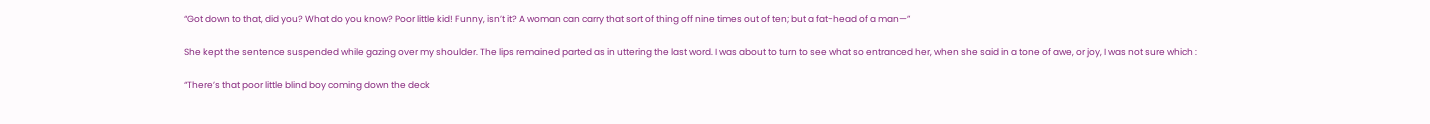“Got down to that, did you? What do you know? Poor little kid! Funny, isn’t it? A woman can carry that sort of thing off nine times out of ten; but a fat-head of a man—”

She kept the sentence suspended while gazing over my shoulder. The lips remained parted as in uttering the last word. I was about to turn to see what so entranced her, when she said in a tone of awe, or joy, I was not sure which :

“There’s that poor little blind boy coming down the deck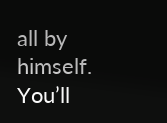all by himself. You’ll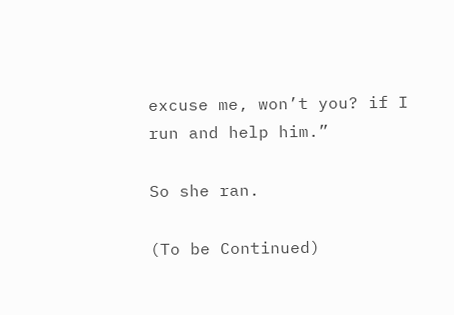excuse me, won’t you? if I run and help him.”

So she ran.

(To be Continued)